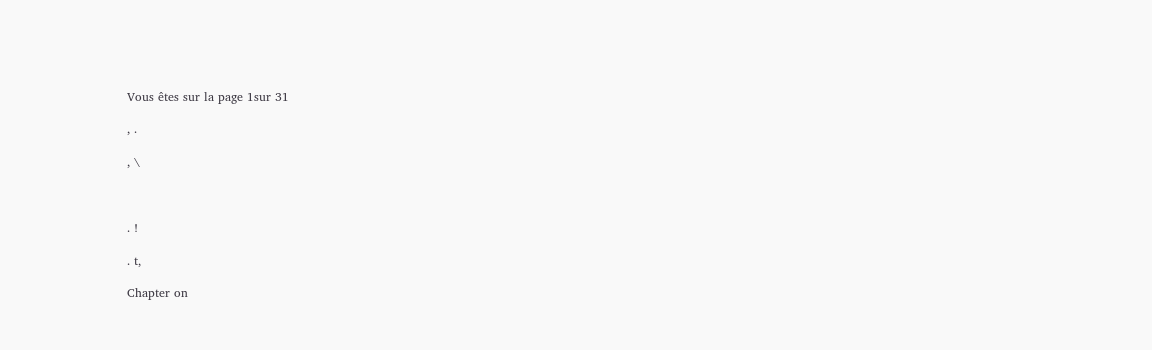Vous êtes sur la page 1sur 31

, .

, \



. !

. t,

Chapter on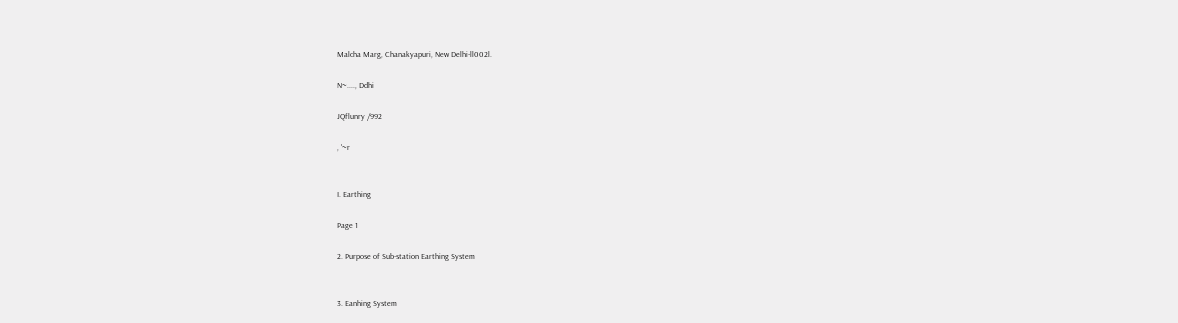Malcha Marg, Chanakyapuri, New Delhi-ll002l.

N~...., Ddhi

JQflunry /992

, '~r


I. Earthing

Page 1

2. Purpose of Sub-station Earthing System


3. Eanhing System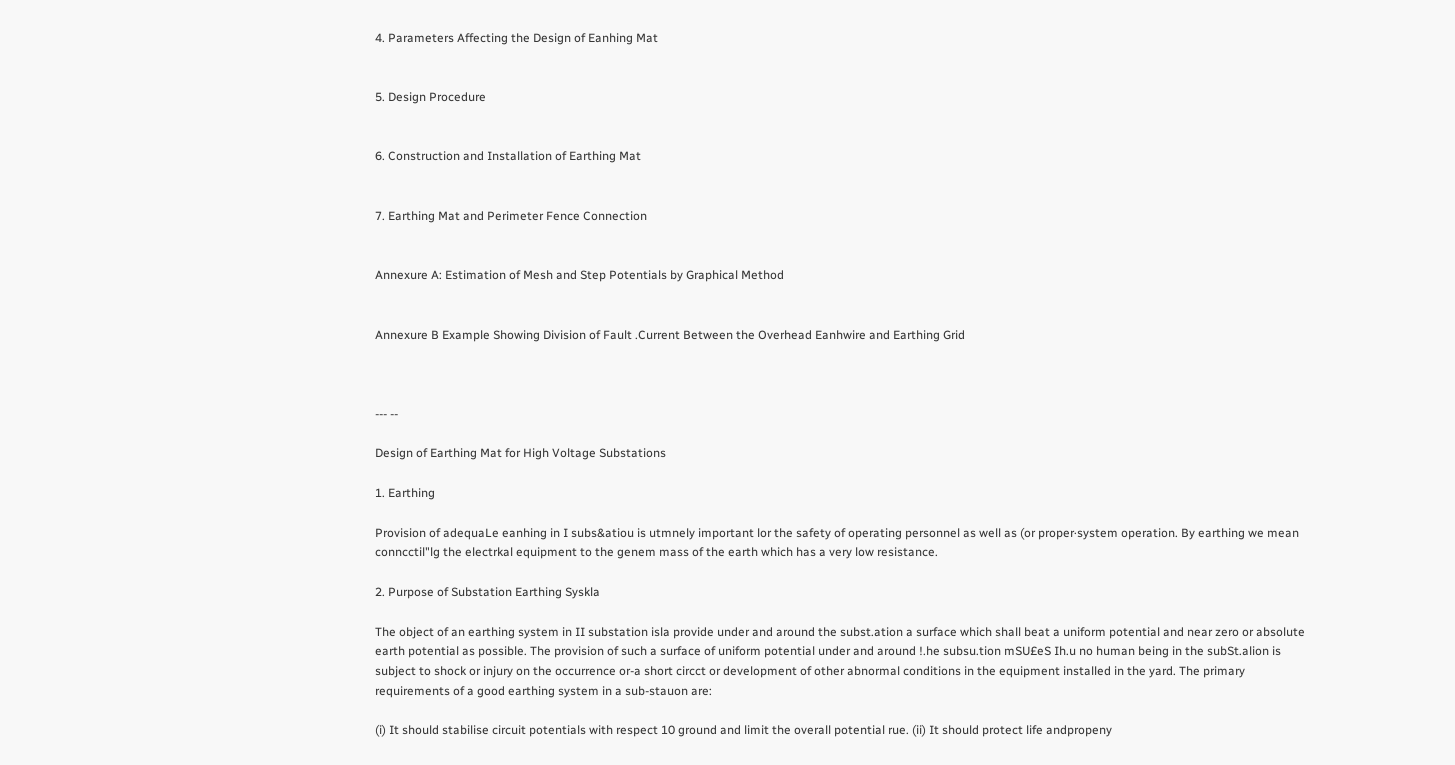4. Parameters Affecting the Design of Eanhing Mat


5. Design Procedure


6. Construction and Installation of Earthing Mat


7. Earthing Mat and Perimeter Fence Connection


Annexure A: Estimation of Mesh and Step Potentials by Graphical Method


Annexure B Example Showing Division of Fault .Current Between the Overhead Eanhwire and Earthing Grid



--- --

Design of Earthing Mat for High Voltage Substations

1. Earthing

Provision of adequaLe eanhing in I subs&atiou is utmnely important lor the safety of operating personnel as well as (or proper·system operation. By earthing we mean conncctil"lg the electrkal equipment to the genem mass of the earth which has a very low resistance.

2. Purpose of Substation Earthing Syskla

The object of an earthing system in II substation isla provide under and around the subst.ation a surface which shall beat a uniform potential and near zero or absolute earth potential as possible. The provision of such a surface of uniform potential under and around !.he subsu.tion mSU£eS Ih.u no human being in the subSt.alion is subject to shock or injury on the occurrence or-a short circct or development of other abnormal conditions in the equipment installed in the yard. The primary requirements of a good earthing system in a sub-stauon are:

(i) It should stabilise circuit potentials with respect 10 ground and limit the overall potential rue. (ii) It should protect life andpropeny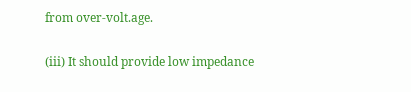from over-volt.age.

(iii) It should provide low impedance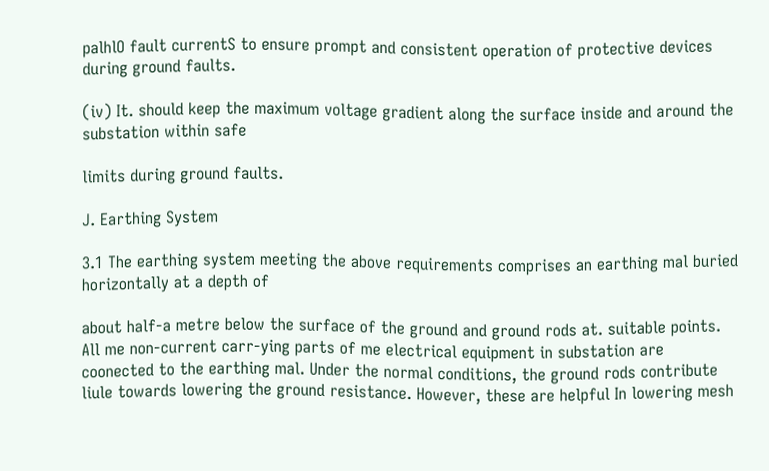palhlO fault currentS to ensure prompt and consistent operation of protective devices during ground faults.

(iv) It. should keep the maximum voltage gradient along the surface inside and around the substation within safe

limits during ground faults.

J. Earthing System

3.1 The earthing system meeting the above requirements comprises an earthing mal buried horizontally at a depth of

about half-a metre below the surface of the ground and ground rods at. suitable points. All me non-current carr-ying parts of me electrical equipment in substation are coonected to the earthing mal. Under the normal conditions, the ground rods contribute liule towards lowering the ground resistance. However, these are helpful In lowering mesh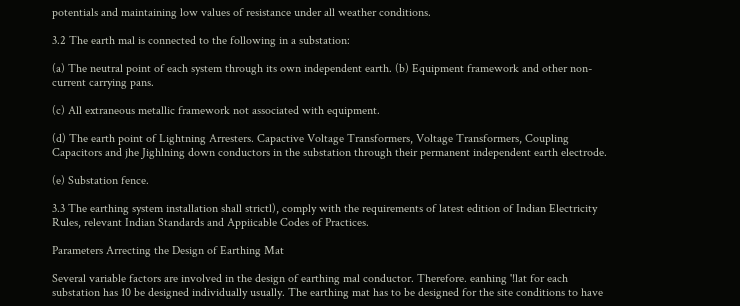potentials and maintaining low values of resistance under all weather conditions.

3.2 The earth mal is connected to the following in a substation:

(a) The neutral point of each system through its own independent earth. (b) Equipment framework and other non-current carrying pans.

(c) All extraneous metallic framework not associated with equipment.

(d) The earth point of Lightning Arresters. Capactive Voltage Transformers, Voltage Transformers, Coupling Capacitors and jhe Jighlning down conductors in the substation through their permanent independent earth electrode.

(e) Substation fence.

3.3 The earthing system installation shall strictl), comply with the requirements of latest edition of Indian Electricity Rules, relevant Indian Standards and Appiicable Codes of Practices.

Parameters Arrecting the Design of Earthing Mat

Several variable factors are involved in the design of earthing mal conductor. Therefore. eanhing '!lat for each substation has 10 be designed individually usually. The earthing mat has to be designed for the site conditions to have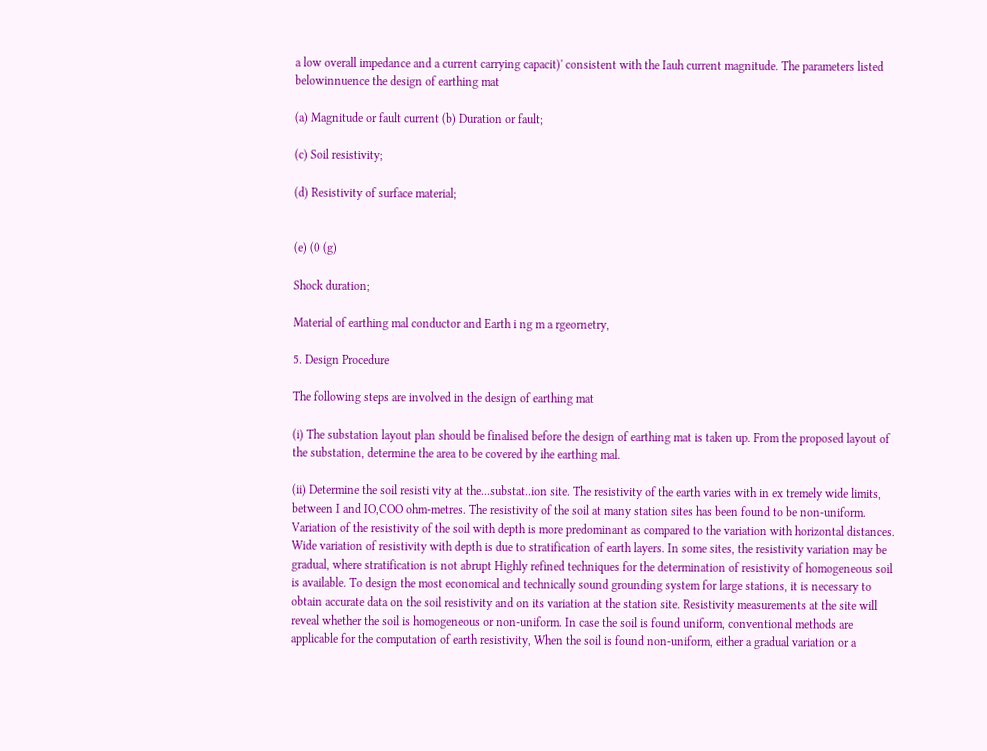a low overall impedance and a current carrying capacit)' consistent with the Iauh current magnitude. The parameters listed belowinnuence the design of earthing mat

(a) Magnitude or fault current (b) Duration or fault;

(c) Soil resistivity;

(d) Resistivity of surface material;


(e) (0 (g)

Shock duration;

Material of earthing mal conductor and Earth i ng m a rgeornetry,

5. Design Procedure

The following steps are involved in the design of earthing mat

(i) The substation layout plan should be finalised before the design of earthing mat is taken up. From the proposed layout of the substation, determine the area to be covered by ihe earthing mal.

(ii) Determine the soil resisti vity at the...substat..ion site. The resistivity of the earth varies with in ex tremely wide limits, between I and IO,COO ohm-metres. The resistivity of the soil at many station sites has been found to be non-uniform. Variation of the resistivity of the soil with depth is more predominant as compared to the variation with horizontal distances. Wide variation of resistivity with depth is due to stratification of earth layers. In some sites, the resistivity variation may be gradual, where stratification is not abrupt Highly refined techniques for the determination of resistivity of homogeneous soil is available. To design the most economical and technically sound grounding system for large stations, it is necessary to obtain accurate data on the soil resistivity and on its variation at the station site. Resistivity measurements at the site will reveal whether the soil is homogeneous or non-uniform. In case the soil is found uniform, conventional methods are applicable for the computation of earth resistivity, When the soil is found non-uniform, either a gradual variation or a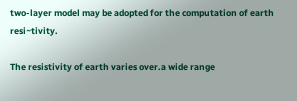two-layer model may be adopted for the computation of earth resi~tivity.

The resistivity of earth varies over.a wide range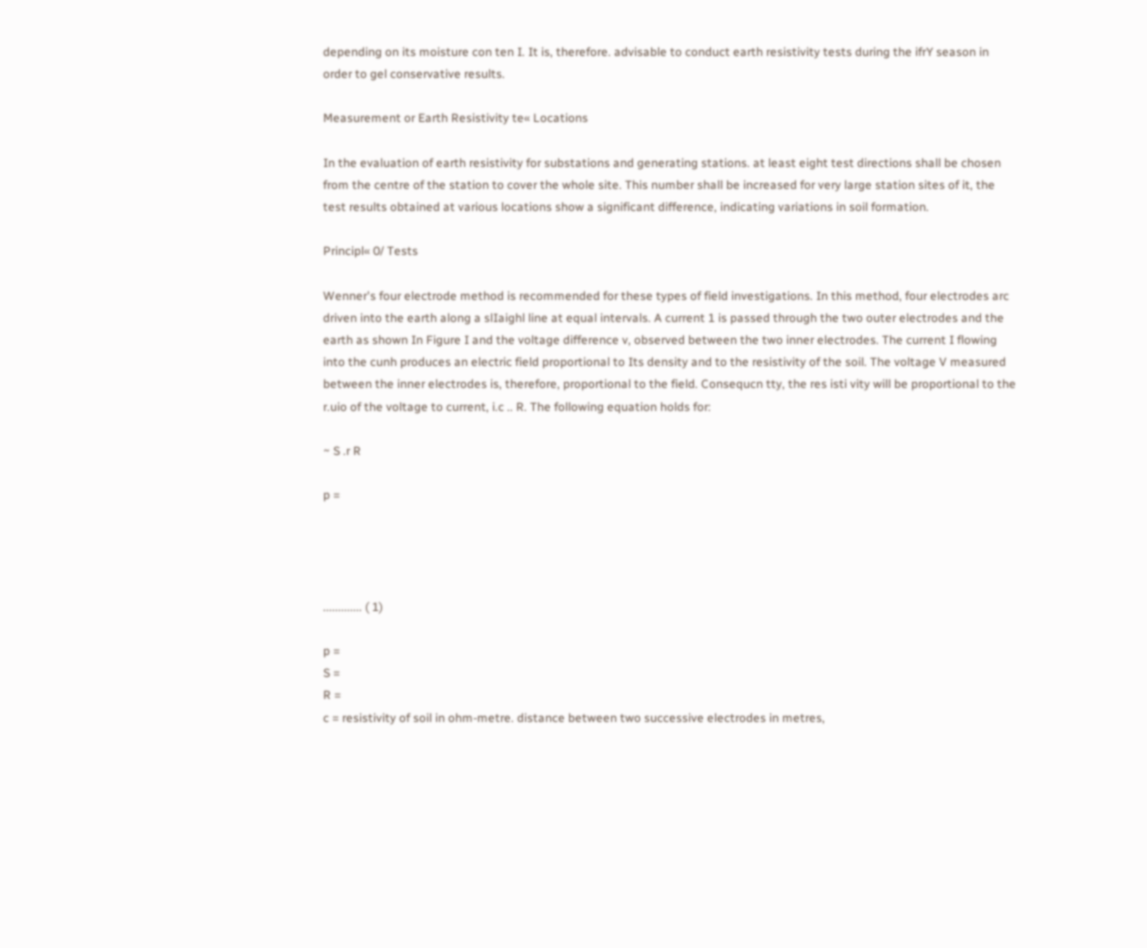depending on its moisture con ten I. It is, therefore. advisable to conduct earth resistivity tests during the ifrY season in order to gel conservative results.

Measurement or Earth Resistivity te« Locations

In the evaluation of earth resistivity for substations and generating stations. at least eight test directions shall be chosen from the centre of the station to cover the whole site. This number shall be increased for very large station sites of it, the test results obtained at various locations show a significant difference, indicating variations in soil formation.

Principl« 0/ Tests

Wenner's four electrode method is recommended for these types of field investigations. In this method, four electrodes arc driven into the earth along a slIaighl line at equal intervals. A current 1 is passed through the two outer electrodes and the earth as shown In Figure I and the voltage difference v, observed between the two inner electrodes. The current I flowing into the cunh produces an electric field proportional to Its density and to the resistivity of the soil. The voltage V measured between the inner electrodes is, therefore, proportional to the field. Consequcn tty, the res isti vity will be proportional to the r.uio of the voltage to current, i.c .. R. The following equation holds for:

~ S .r R

p =




............. ( 1)

p =
S =
R =
c = resistivity of soil in ohm-metre. distance between two successive electrodes in metres,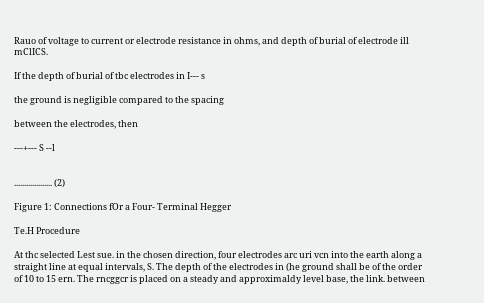Rauo of voltage to current or electrode resistance in ohms, and depth of burial of electrode ill mClICS.

If the depth of burial of tbc electrodes in I--- s

the ground is negligible compared to the spacing

between the electrodes, then

---+--- S --l


................... (2)

Figure 1: Connections fOr a Four- Terminal Hegger

Te.H Procedure

At thc selected Lest sue. in the chosen direction, four electrodes arc uri vcn into the earth along a straight line at equal intervals, S. The depth of the electrodes in (he ground shall be of the order of 10 to 15 ern. The rncggcr is placed on a steady and approximaldy level base, the link. between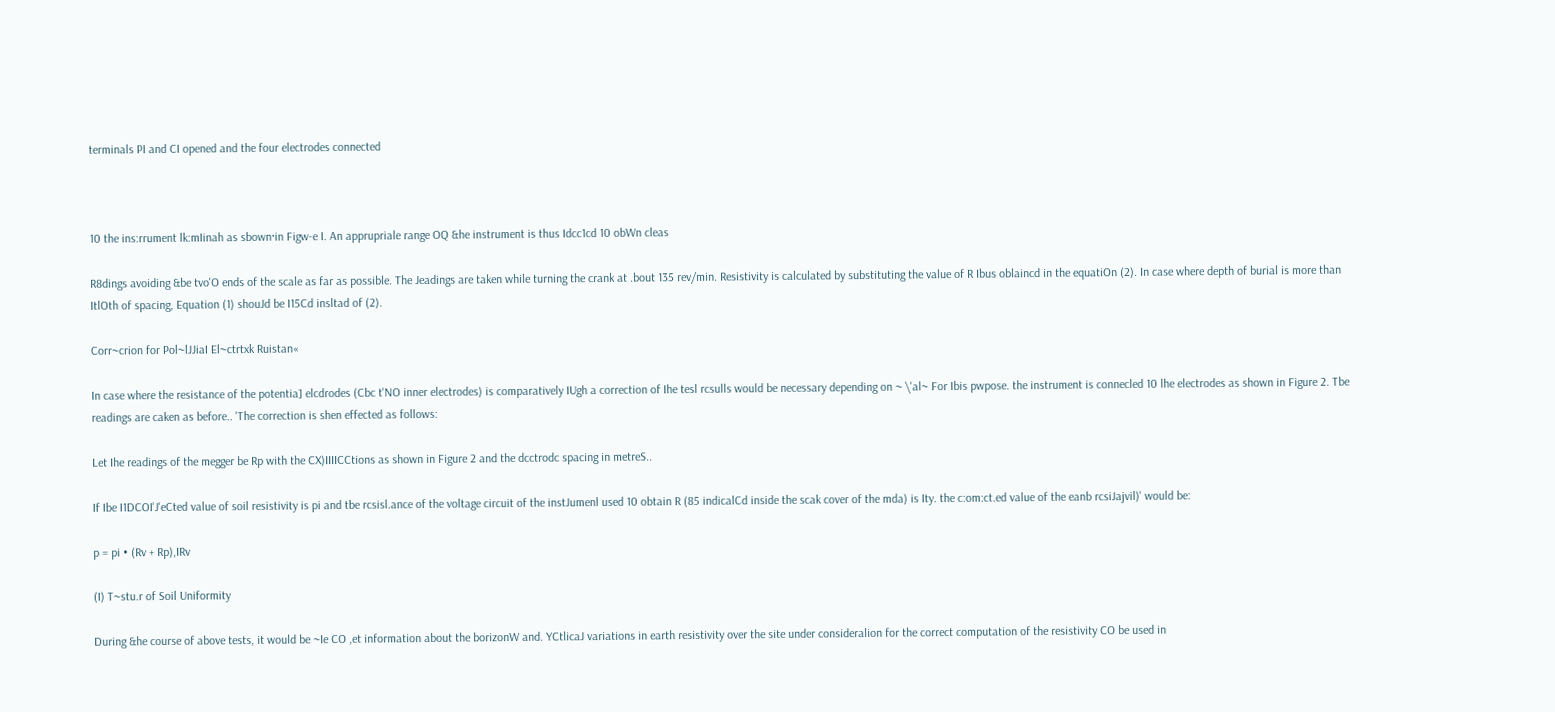terminals PI and CI opened and the four electrodes connected



10 the ins:rrument lk:mIinah as sbown·in Figw-e I. An apprupriale range OQ &he instrument is thus Idcc1cd 10 obWn cleas

R8dings avoiding &be tvo'O ends of the scale as far as possible. The Jeadings are taken while turning the crank at .bout 135 rev/min. Resistivity is calculated by substituting the value of R Ibus oblaincd in the equatiOn (2). In case where depth of burial is more than ItlOth of spacing, Equation (1) shouJd be I15Cd insltad of (2).

Corr~crion for Pol~lJJiaI El~ctrtxk Ruistan«

In case where the resistance of the potentia] elcdrodes (Cbc t'NO inner electrodes) is comparatively IUgh a correction of Ihe tesl rcsulls would be necessary depending on ~ \'al~ For Ibis pwpose. the instrument is connecled 10 lhe electrodes as shown in Figure 2. Tbe readings are caken as before.. 'The correction is shen effected as follows:

Let Ihe readings of the megger be Rp with the CX)IIIICCtions as shown in Figure 2 and the dcctrodc spacing in metreS..

If Ibe I1DCOI'J'eCted value of soil resistivity is pi and tbe rcsisl.ance of the voltage circuit of the instJumenl used 10 obtain R (85 indicalCd inside the scak cover of the mda) is Ity. the c:om:ct.ed value of the eanb rcsiJajvil)' would be:

p = pi • (Rv + Rp),IRv

(I) T~stu.r of Soil Uniformity

During &he course of above tests, it would be ~Ie CO ,et information about the borizonW and. YCtlicaJ variations in earth resistivity over the site under consideralion for the correct computation of the resistivity CO be used in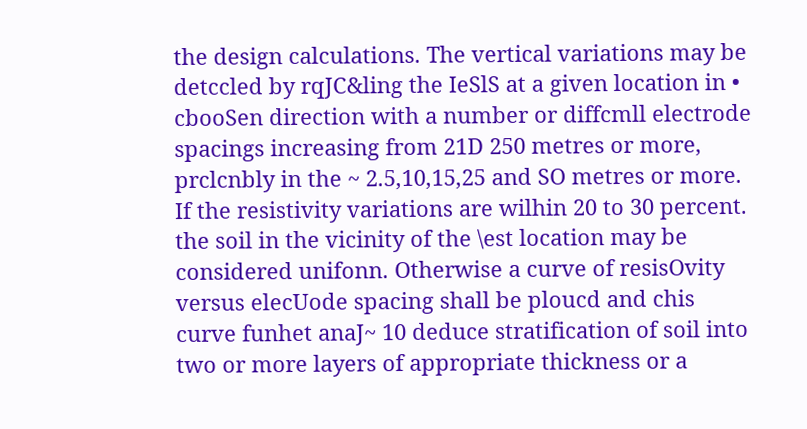the design calculations. The vertical variations may be detccled by rqJC&ling the IeSlS at a given location in • cbooSen direction with a number or diffcmll electrode spacings increasing from 21D 250 metres or more, prclcnbly in the ~ 2.5,10,15,25 and SO metres or more. If the resistivity variations are wilhin 20 to 30 percent. the soil in the vicinity of the \est location may be considered unifonn. Otherwise a curve of resisOvity versus elecUode spacing shall be ploucd and chis curve funhet anaJ~ 10 deduce stratification of soil into two or more layers of appropriate thickness or a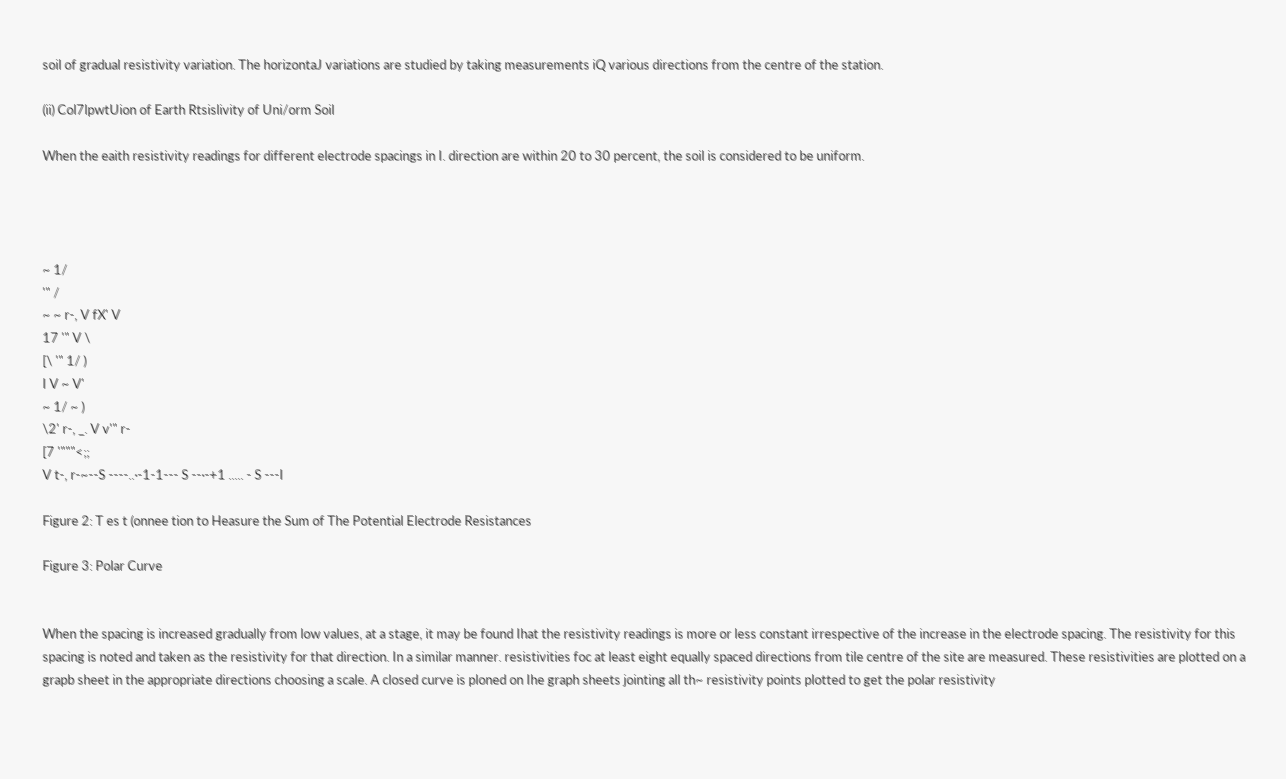soil of gradual resistivity variation. The horizontaJ variations are studied by taking measurements iQ various directions from the centre of the station.

(ii) Col7lpwtUion of Earth Rtsislivity of Uni/orm Soil

When the eaith resistivity readings for different electrode spacings in I. direction are within 20 to 30 percent, the soil is considered to be uniform.




~ 1/
'" /
~ ~ r-, V fX' V
17 '" V \
[\ '" 1/ )
I V ~ V'
~ 1/ ~ )
\2' r-, _. V v'" r-
[7 '"""<;;
V t-, r-~--S ----..·-1-1--- S --·-+1 ..... - S ---I

Figure 2: T es t (onnee tion to Heasure the Sum of The Potential Electrode Resistances

Figure 3: Polar Curve


When the spacing is increased gradually from low values, at a stage, it may be found Ihat the resistivity readings is more or less constant irrespective of the increase in the electrode spacing. The resistivity for this spacing is noted and taken as the resistivity for that direction. In a similar manner. resistivities foc at least eight equally spaced directions from tile centre of the site are measured. These resistivities are plotted on a grapb sheet in the appropriate directions choosing a scale. A closed curve is ploned on Ihe graph sheets jointing all th~ resistivity points plotted to get the polar resistivity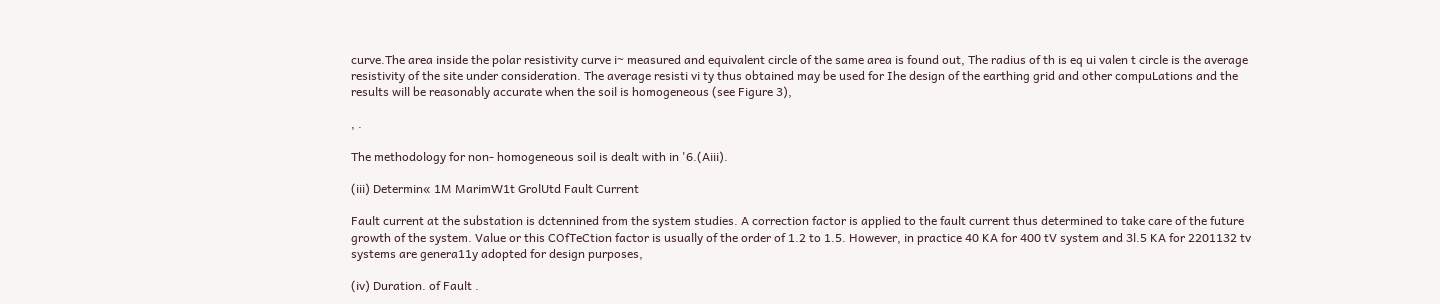curve.The area inside the polar resistivity curve i~ measured and equivalent circle of the same area is found out, The radius of th is eq ui valen t circle is the average resistivity of the site under consideration. The average resisti vi ty thus obtained may be used for Ihe design of the earthing grid and other compuLations and the results will be reasonably accurate when the soil is homogeneous (see Figure 3),

, .

The methodology for non- homogeneous soil is dealt with in '6.(Aiii).

(iii) Determin« 1M MarimW1t GrolUtd Fault Current

Fault current at the substation is dctennined from the system studies. A correction factor is applied to the fault current thus determined to take care of the future growth of the system. Value or this COfTeCtion factor is usually of the order of 1.2 to 1.5. However, in practice 40 KA for 400 tV system and 3l.5 KA for 2201132 tv systems are genera11y adopted for design purposes,

(iv) Duration. of Fault .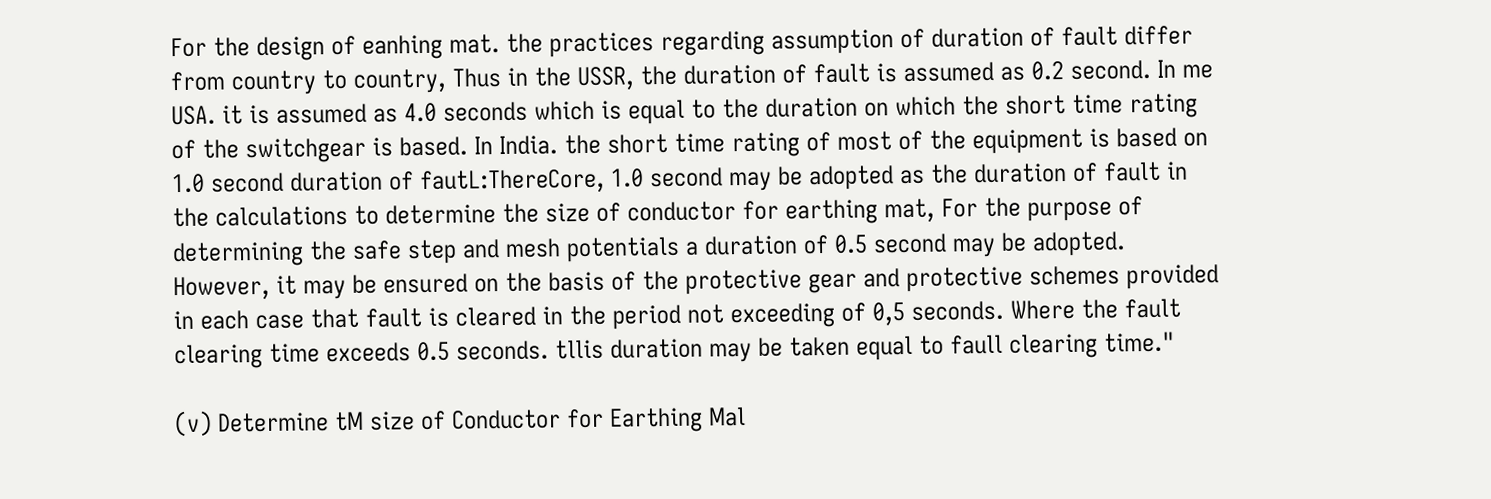For the design of eanhing mat. the practices regarding assumption of duration of fault differ from country to country, Thus in the USSR, the duration of fault is assumed as 0.2 second. In me USA. it is assumed as 4.0 seconds which is equal to the duration on which the short time rating of the switchgear is based. In India. the short time rating of most of the equipment is based on 1.0 second duration of fautL:ThereCore, 1.0 second may be adopted as the duration of fault in the calculations to determine the size of conductor for earthing mat, For the purpose of determining the safe step and mesh potentials a duration of 0.5 second may be adopted. However, it may be ensured on the basis of the protective gear and protective schemes provided in each case that fault is cleared in the period not exceeding of 0,5 seconds. Where the fault clearing time exceeds 0.5 seconds. tllis duration may be taken equal to faull clearing time."

(v) Determine tM size of Conductor for Earthing Mal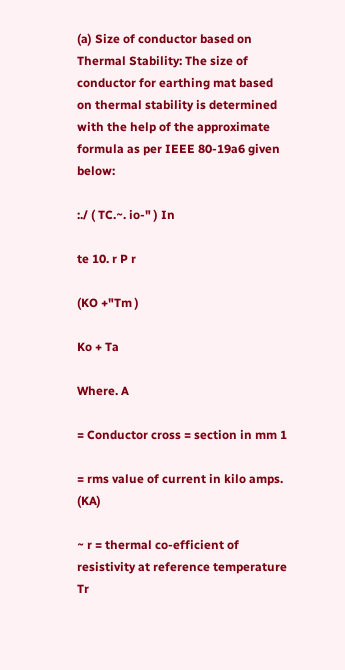(a) Size of conductor based on Thermal Stability: The size of conductor for earthing mat based on thermal stability is determined with the help of the approximate formula as per IEEE 80-19a6 given below:

:./ ( TC.~. io-" ) In

te 10. r P r

(KO +"Tm )

Ko + Ta

Where. A

= Conductor cross = section in mm 1

= rms value of current in kilo amps. (KA)

~ r = thermal co-efficient of resistivity at reference temperature Tr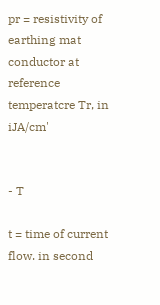pr = resistivity of earthing mat conductor at reference temperatcre Tr, in iJA/cm'


- T

t = time of current flow. in second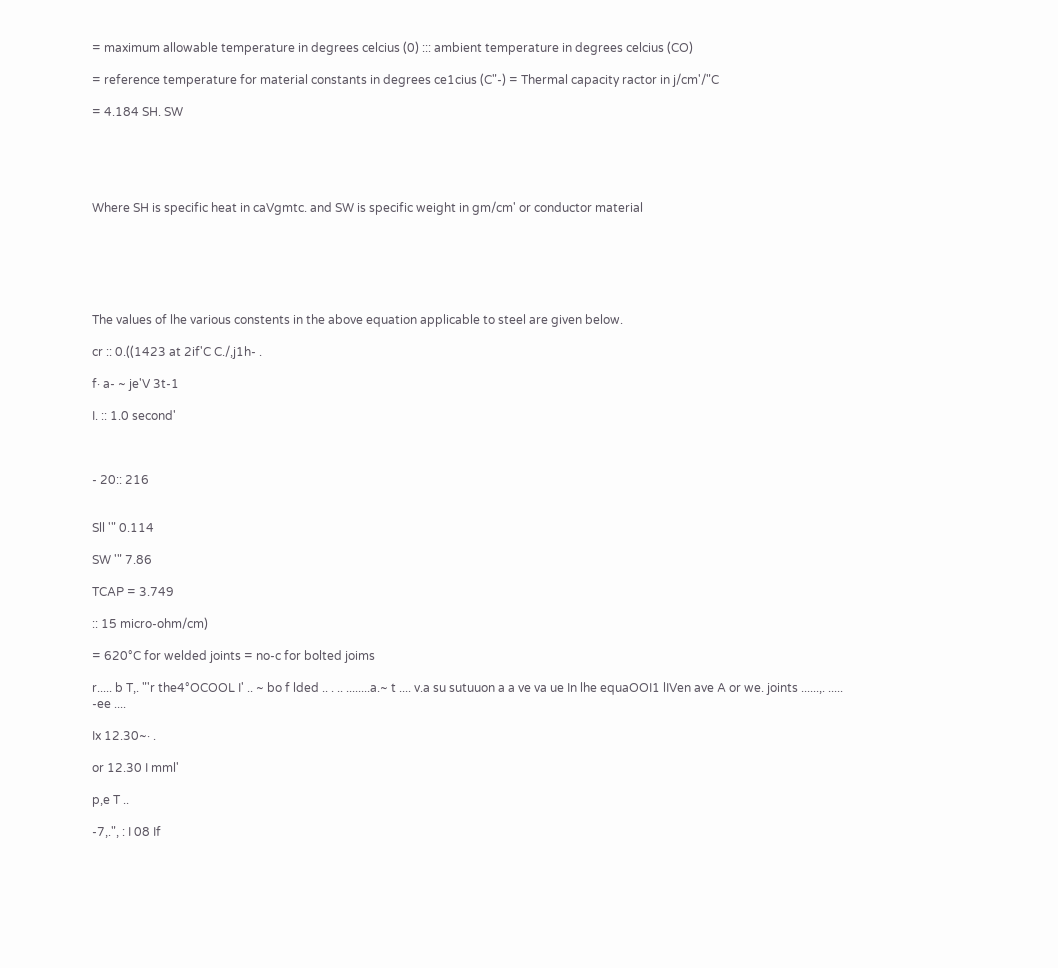= maximum allowable temperature in degrees celcius (0) ::: ambient temperature in degrees celcius (CO)

= reference temperature for material constants in degrees ce1cius (C"-) = Thermal capacity ractor in j/cm'/"C

= 4.184 SH. SW





Where SH is specific heat in caVgmtc. and SW is specific weight in gm/cm' or conductor material






The values of lhe various constents in the above equation applicable to steel are given below.

cr :: 0.((1423 at 2if'C C./,j1h- .

f· a- ~ je'V 3t-1

I. :: 1.0 second'



- 20:: 216


Sll '" 0.114

SW '" 7.86

TCAP = 3.749

:: 15 micro-ohm/cm)

= 620°C for welded joints = no-c for bolted joims

r..... b T,. "'r the4°OCOOL I' .. ~ bo f lded .. . .. ........a.~ t .... v.a su sutuuon a a ve va ue In lhe equaOOI1 lIVen ave A or we. joints ......,. ..... -ee ....

Ix 12.30~· .

or 12.30 I mml'

p,e T ..

-7,.", : I 08 If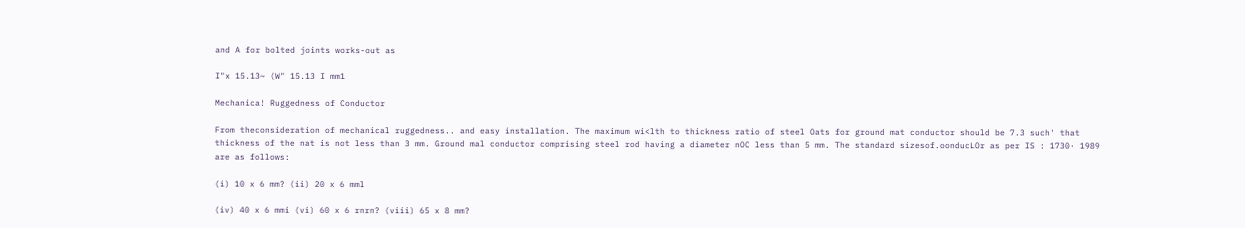and A for bolted joints works-out as

I"x 15.13~ (W" 15.13 I mm1

Mechanica! Ruggedness of Conductor

From theconsideration of mechanical ruggedness.. and easy installation. The maximum wi<lth to thickness ratio of steel Oats for ground mat conductor should be 7.3 such' that thickness of the nat is not less than 3 mm. Ground mal conductor comprising steel rod having a diameter nOC less than 5 mm. The standard sizesof.oonducLOr as per IS : 1730· 1989 are as follows:

(i) 10 x 6 mm? (ii) 20 x 6 mml

(iv) 40 x 6 mmi (vi) 60 x 6 rnrn? (viii) 65 x 8 mm?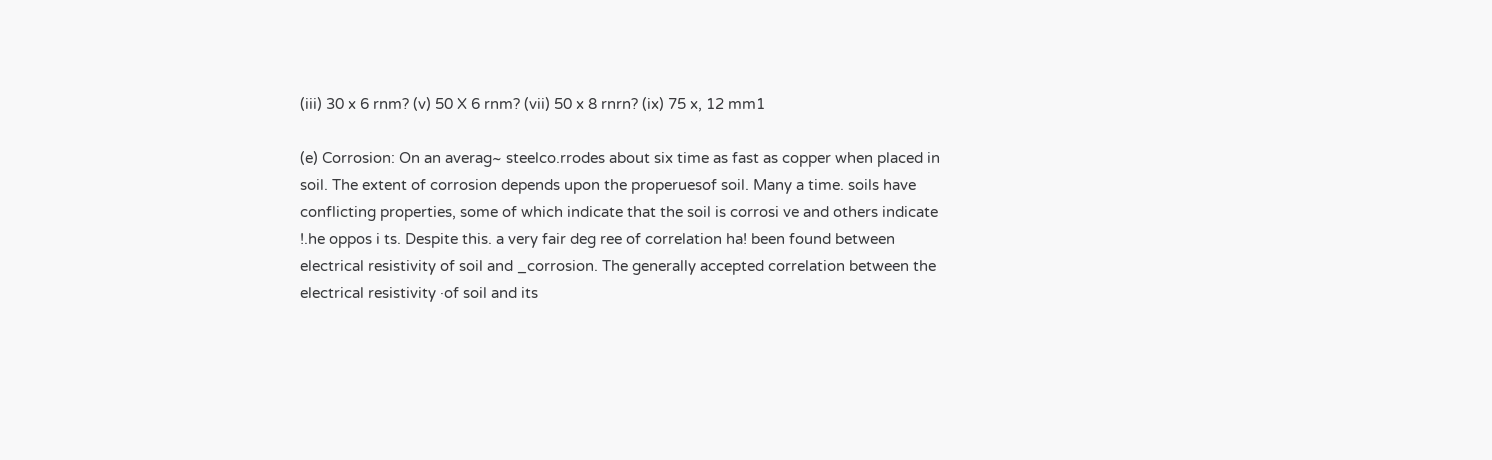(iii) 30 x 6 rnm? (v) 50 X 6 rnm? (vii) 50 x 8 rnrn? (ix) 75 x, 12 mm1

(e) Corrosion: On an averag~ steelco.rrodes about six time as fast as copper when placed in soil. The extent of corrosion depends upon the properuesof soil. Many a time. soils have conflicting properties, some of which indicate that the soil is corrosi ve and others indicate !.he oppos i ts. Despite this. a very fair deg ree of correlation ha! been found between electrical resistivity of soil and _corrosion. The generally accepted correlation between the electrical resistivity ·of soil and its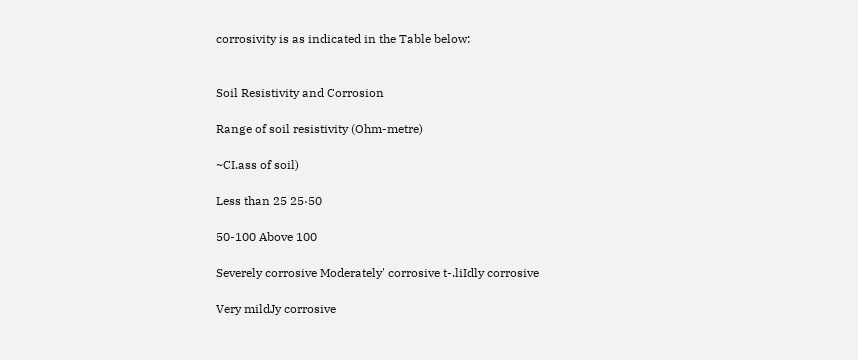corrosivity is as indicated in the Table below:


Soil Resistivity and Corrosion

Range of soil resistivity (Ohm-metre)

~CI.ass of soil)

Less than 25 25·50

50-100 Above 100

Severely corrosive Moderately' corrosive t-.liIdly corrosive

Very mildJy corrosive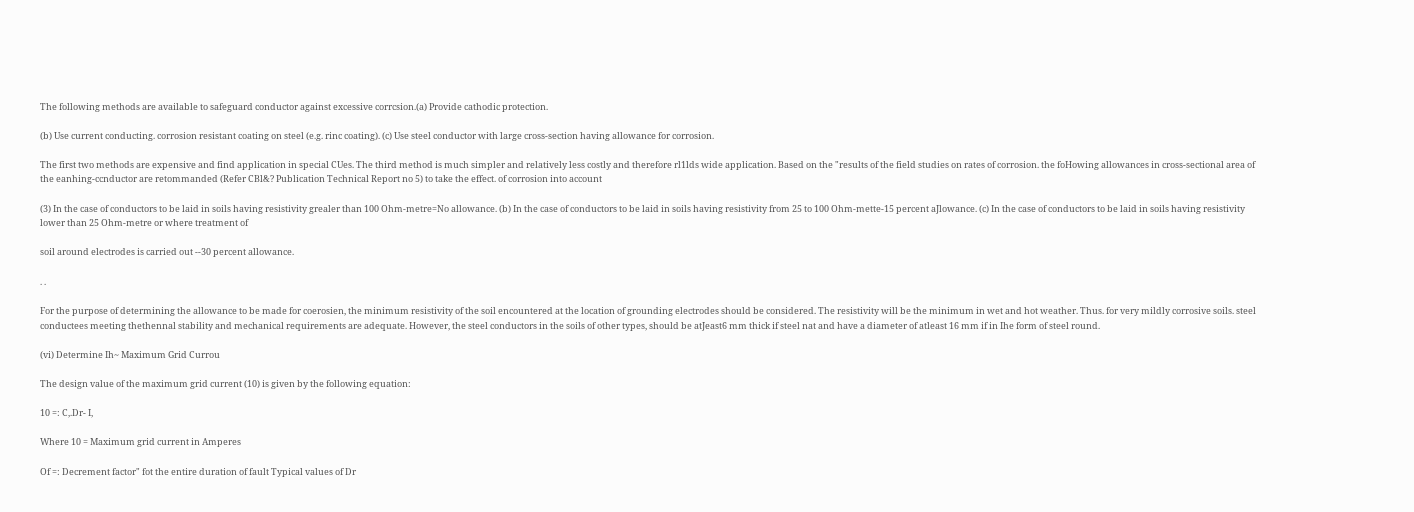The following methods are available to safeguard conductor against excessive corrcsion.(a) Provide cathodic protection.

(b) Use current conducting. corrosion resistant coating on steel (e.g. rinc coating). (c) Use steel conductor with large cross-section having allowance for corrosion.

The first two methods are expensive and find application in special CUes. The third method is much simpler and relatively less costly and therefore rl1lds wide application. Based on the "results of the field studies on rates of corrosion. the foHowing allowances in cross-sectional area of the eanhing-ccnductor are retommanded (Refer CBl&? Publication Technical Report no 5) to take the effect. of corrosion into account

(3) In the case of conductors to be laid in soils having resistivity grealer than 100 Ohm-metre=No allowance. (b) In the case of conductors to be laid in soils having resistivity from 25 to 100 Ohm-mette-15 percent aJlowance. (c) In the case of conductors to be laid in soils having resistivity lower than 25 Ohm-metre or where treatment of

soil around electrodes is carried out --30 percent allowance.

. .

For the purpose of determining the allowance to be made for coerosien, the minimum resistivity of the soil encountered at the location of grounding electrodes should be considered. The resistivity will be the minimum in wet and hot weather. Thus. for very mildly corrosive soils. steel conductees meeting thethennal stability and mechanical requirements are adequate. However, the steel conductors in the soils of other types, should be atJeast6 mm thick if steel nat and have a diameter of atleast 16 mm if in Ihe form of steel round.

(vi) Determine Ih~ Maximum Grid Currou

The design value of the maximum grid current (10) is given by the following equation:

10 =: C,.Dr- I,

Where 10 = Maximum grid current in Amperes

Of =: Decrement factor" fot the entire duration of fault Typical values of Dr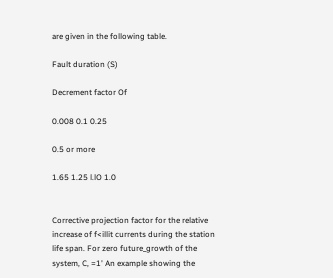are given in the following table.

Fault duration (S)

Decrement factor Of

0.008 0.1 0.25

0.5 or more

1.65 1.25 l.lO 1.0


Corrective projection factor for the relative increase of f<illit currents during the station life span. For zero future_growth of the system, C, =1' An example showing the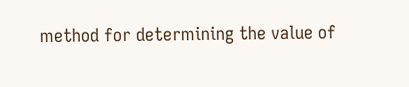method for determining the value of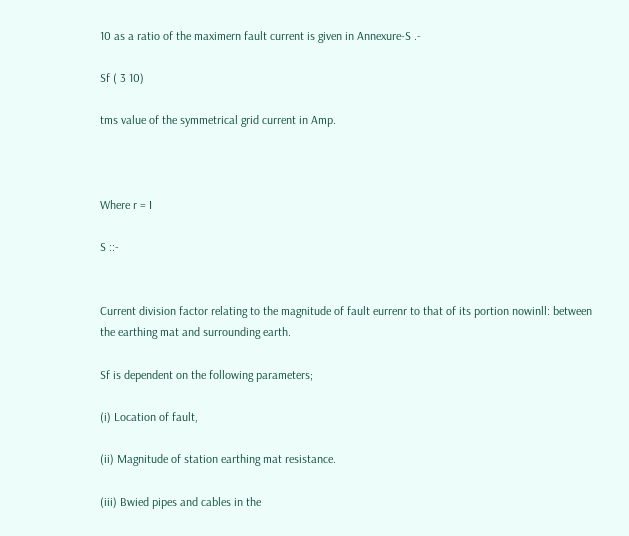10 as a ratio of the maximern fault current is given in Annexure-S .-

Sf ( 3 10)

tms value of the symmetrical grid current in Amp.



Where r = I

S ::-


Current division factor relating to the magnitude of fault eurrenr to that of its portion nowinll: between the earthing mat and surrounding earth.

Sf is dependent on the following parameters;

(i) Location of fault,

(ii) Magnitude of station earthing mat resistance.

(iii) Bwied pipes and cables in the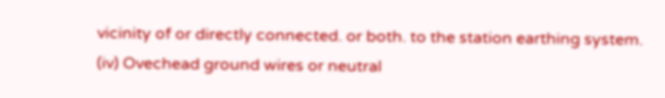vicinity of or directly connected. or both. to the station earthing system. (iv) Ovechead ground wires or neutral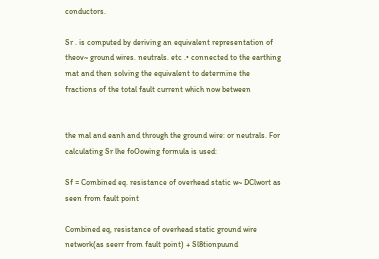conductors.

Sr . is computed by deriving an equivalent representation of theov~ ground wires. neutrals. etc .• connected to the earthing mat and then solving the equivalent to determine the fractions of the total fault current which now between


the mal and eanh and through the ground wire: or neutrals. For calculating Sr lhe foOowing formula is used:

Sf = Combined eq. resistance of overhead static w~ DClwort as seen from fault point

Combined eq, resistance of overhead static ground wire network(as seerr from fault point) + Sl8tionpuund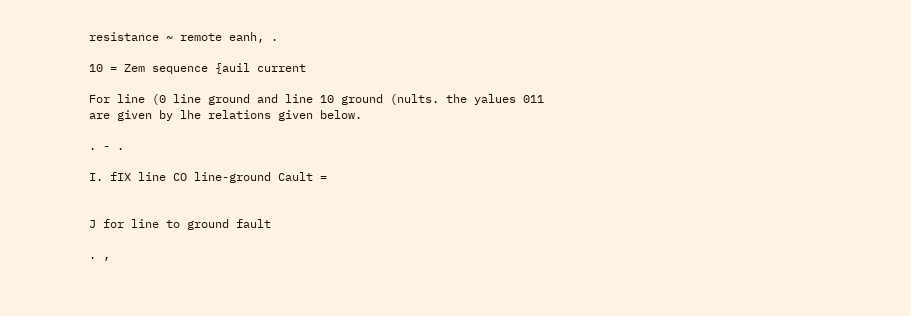resistance ~ remote eanh, .

10 = Zem sequence {auil current

For line (0 line ground and line 10 ground (nults. the yalues 011 are given by lhe relations given below.

. - .

I. fIX line CO line-ground Cault =


J for line to ground fault

. ,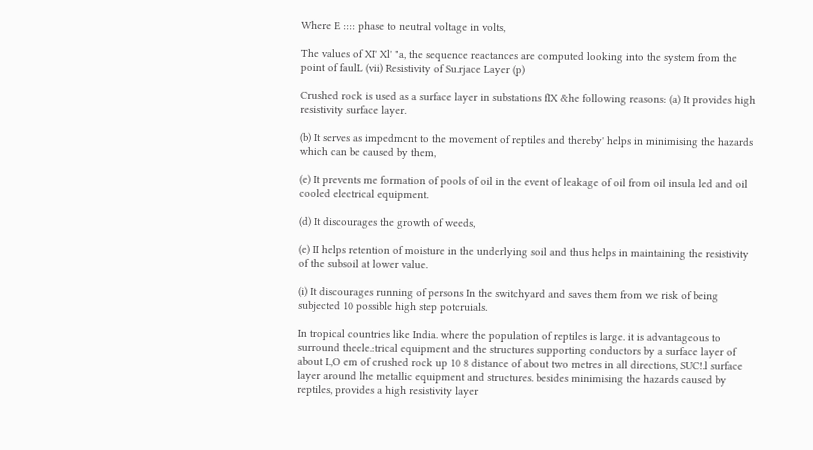Where E :::: phase to neutral voltage in volts,

The values of XI' Xl' "a, the sequence reactances are computed looking into the system from the point of faulL (vii) Resistivity of Su.rjace Layer (p)

Crushed rock is used as a surface layer in substations fIX &he following reasons: (a) It provides high resistivity surface layer.

(b) It serves as impedmcnt to the movement of reptiles and thereby' helps in minimising the hazards which can be caused by them,

(e) It prevents me formation of pools of oil in the event of leakage of oil from oil insula led and oil cooled electrical equipment.

(d) It discourages the growth of weeds,

(e) II helps retention of moisture in the underlying soil and thus helps in maintaining the resistivity of the subsoil at lower value.

(i) It discourages running of persons In the switchyard and saves them from we risk of being subjected 10 possible high step potcruials.

In tropical countries like India. where the population of reptiles is large. it is advantageous to surround theele.:trical equipment and the structures supporting conductors by a surface layer of about I.,O em of crushed rock up 10 8 distance of about two metres in all directions, SUC!.l surface layer around lhe metallic equipment and structures. besides minimising the hazards caused by reptiles, provides a high resistivity layer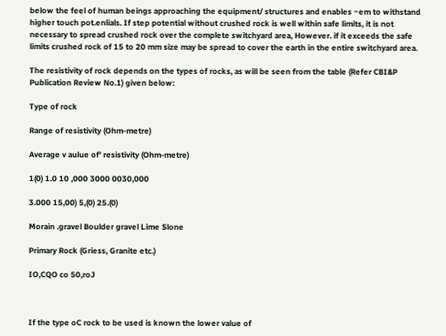below the feel of human beings approaching the equipment/ structures and enables ~em to withstand higher touch pot.enlials. If step potential without crushed rock is well within safe limits, it is not necessary to spread crushed rock over the complete switchyard area, However. if it exceeds the safe limits crushed rock of 15 to 20 mm size may be spread to cover the earth in the entire switchyard area.

The resistivity of rock depends on the types of rocks, as will be seen from the table (Refer CBI&P Publication Review No.1) given below:

Type of rock

Range of resistivity (Ohm-metre)

Average v aulue of' resistivity (Ohm-metre)

1(0) 1.0 10 ,000 3000 0030,000

3.000 15,00) 5,(0) 25.(0)

Morain .gravel Boulder gravel Lime Slone

Primary Rock (Griess, Granite etc.)

IO,CQO co 50,roJ



If the type oC rock to be used is known the lower value of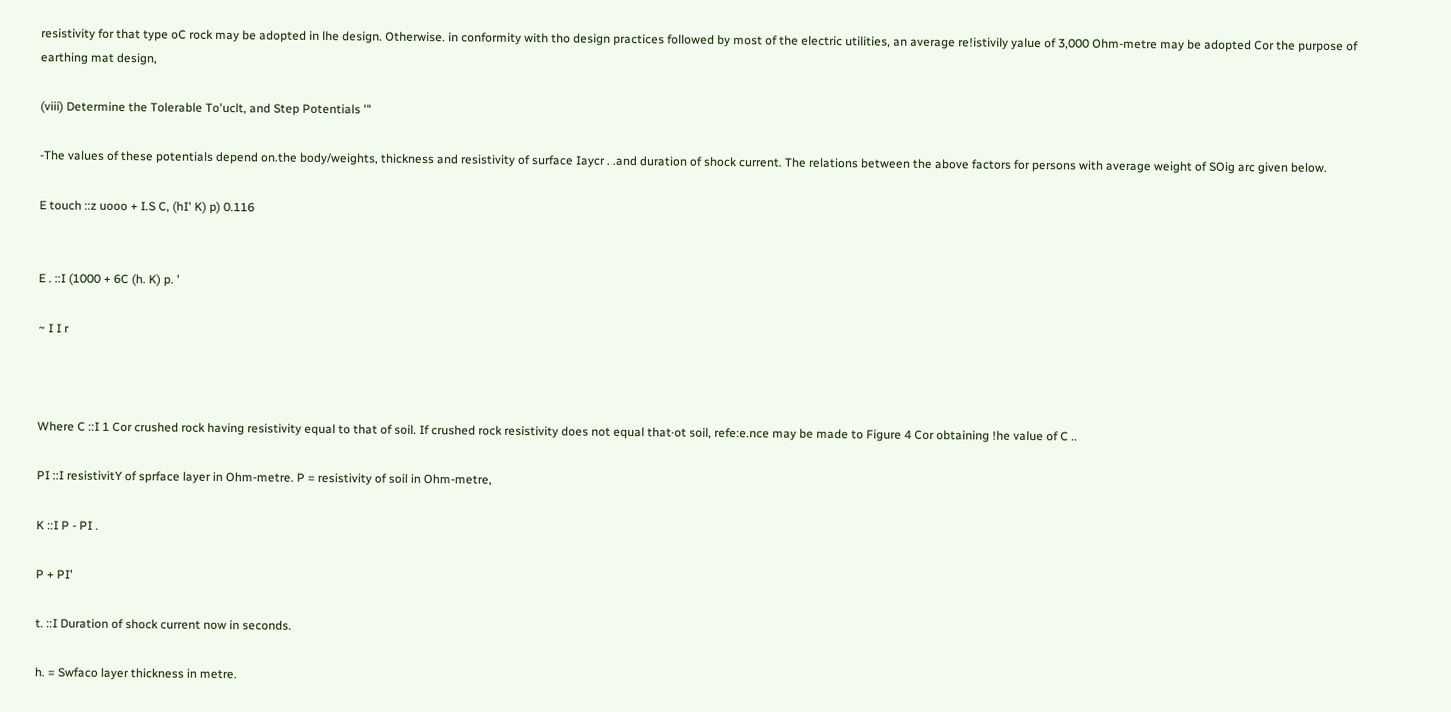resistivity for that type oC rock may be adopted in lhe design. Otherwise. in conformity with tho design practices followed by most of the electric utilities, an average re!istivily yalue of 3,000 Ohm-metre may be adopted Cor the purpose of earthing mat design,

(viii) Determine the Tolerable To'uclt, and Step Potentials '"

-The values of these potentials depend on.the body/weights, thickness and resistivity of surface Iaycr . .and duration of shock current. The relations between the above factors for persons with average weight of SOig arc given below.

E touch ::z uooo + I.S C, (hI' K) p) 0.116


E . ::I (1000 + 6C (h. K) p. '

~ I I r



Where C ::I 1 Cor crushed rock having resistivity equal to that of soil. If crushed rock resistivity does not equal that·ot soil, refe:e.nce may be made to Figure 4 Cor obtaining !he value of C ..

PI ::I resistivitY of sprface layer in Ohm-metre. P = resistivity of soil in Ohm-metre,

K ::I P - PI .

P + PI'

t. ::I Duration of shock current now in seconds.

h. = Swfaco layer thickness in metre.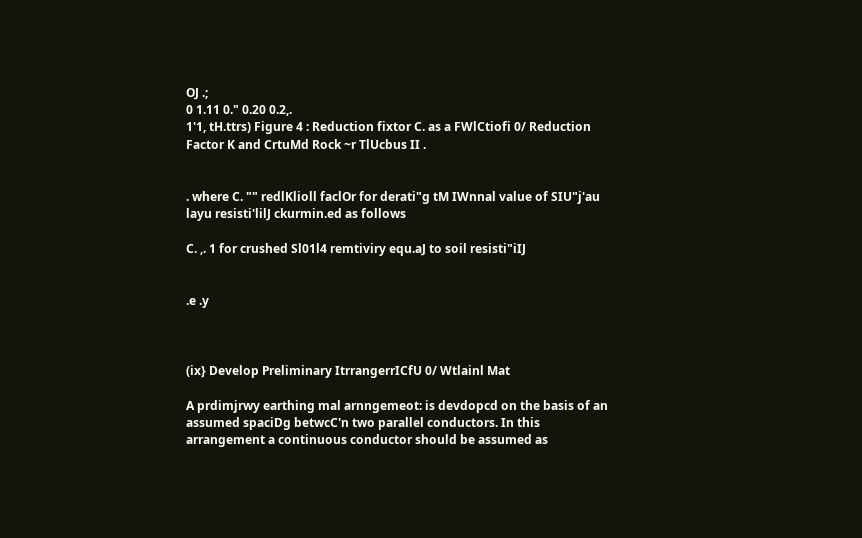OJ .;
0 1.11 0." 0.20 0.2,.
1'1, tH.ttrs) Figure 4 : Reduction fixtor C. as a FWlCtiofi 0/ Reduction Factor K and CrtuMd Rock ~r TlUcbus II .


. where C. "" redlKlioll faclOr for derati"g tM IWnnal value of SIU"j'au layu resisti'lilJ ckurmin.ed as follows

C. ,. 1 for crushed Sl01l4 remtiviry equ.aJ to soil resisti"iIJ


.e .y



(ix} Develop Preliminary ItrrangerrICfU 0/ Wtlainl Mat

A prdimjrwy earthing mal arnngemeot: is devdopcd on the basis of an assumed spaciDg betwcC'n two parallel conductors. In this arrangement a continuous conductor should be assumed as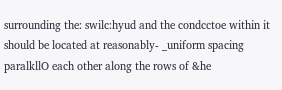surrounding the: swilc:hyud and the condcctoe within it should be located at reasonably- _uniform spacing paralkllO each other along the rows of &he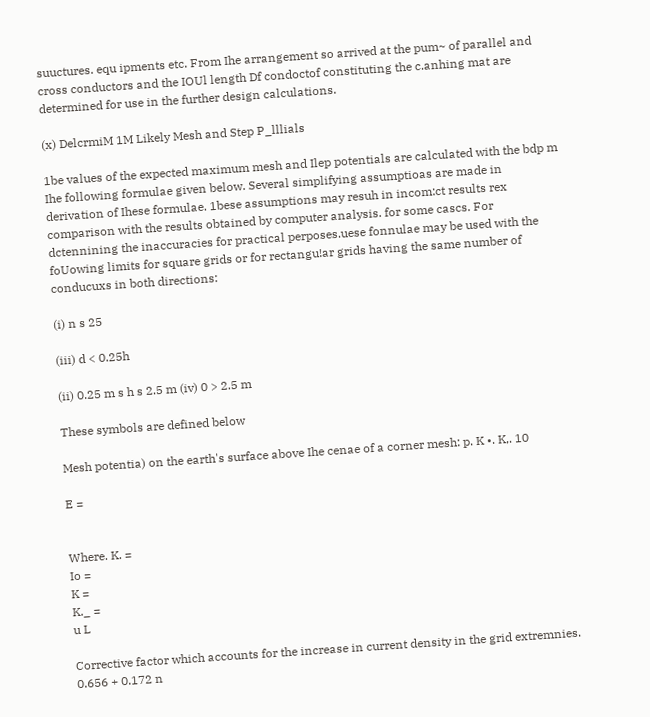suuctures. equ ipments etc. From Ihe arrangement so arrived at the pum~ of parallel and cross conductors and the IOUl length Df condoctof constituting the c.anhing mat are determined for use in the further design calculations.

(x) DelcrmiM 1M Likely Mesh and Step P_lllials

1be values of the expected maximum mesh and Ilep potentials are calculated with the bdp m Ihe following formulae given below. Several simplifying assumptioas are made in derivation of Ihese formulae. 1bese assumptions may resuh in incom:ct results rex comparison with the results obtained by computer analysis. for some cascs. For dctennining the inaccuracies for practical perposes.uese fonnulae may be used with the foUowing limits for square grids or for rectangu!ar grids having the same number of conducuxs in both directions:

(i) n s 25

(iii) d < 0.25h

(ii) 0.25 m s h s 2.5 m (iv) 0 > 2.5 m

These symbols are defined below

Mesh potentia) on the earth's surface above Ihe cenae of a corner mesh: p. K •. K,. 10

E =


Where. K. =
Io =
K =
K._ =
u L

Corrective factor which accounts for the increase in current density in the grid extremnies. 0.656 + 0.172 n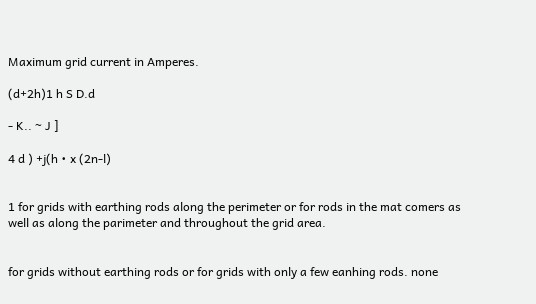Maximum grid current in Amperes.

(d+2h)1 h S D.d

- K.. ~ J ]

4 d ) +j(h • x (2n-l)


1 for grids with earthing rods along the perimeter or for rods in the mat comers as well as along the parimeter and throughout the grid area.


for grids without earthing rods or for grids with only a few eanhing rods. none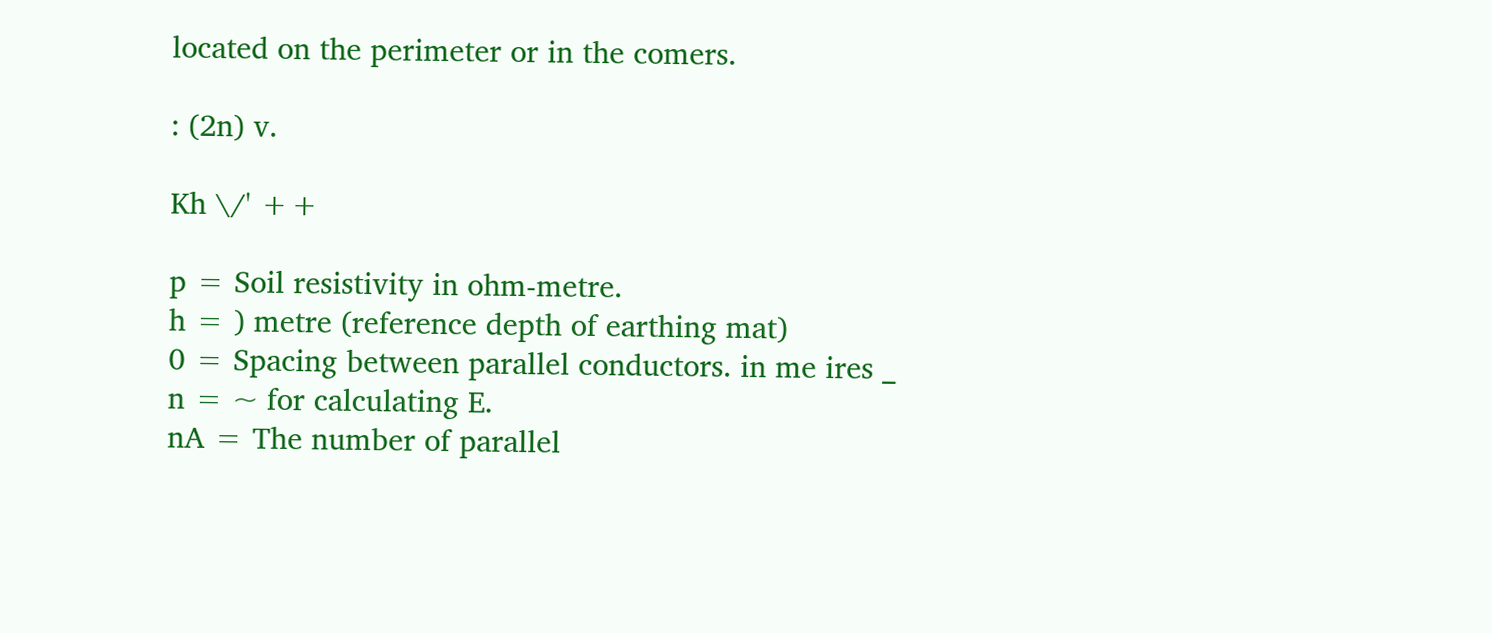located on the perimeter or in the comers.

: (2n) v.

Kh \/' ++

p = Soil resistivity in ohm-metre.
h = ) metre (reference depth of earthing mat)
0 = Spacing between parallel conductors. in me ires _
n = ~ for calculating E.
nA = The number of parallel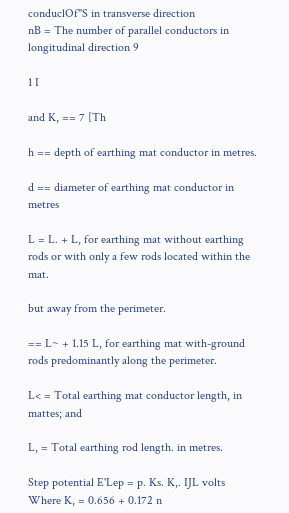conduclOf"S in transverse direction
nB = The number of parallel conductors in longitudinal direction 9

1 I

and K, == 7 [Th

h == depth of earthing mat conductor in metres.

d == diameter of earthing mat conductor in metres

L = L. + L, for earthing mat without earthing rods or with only a few rods located within the mat.

but away from the perimeter.

== L~ + 1.15 L, for earthing mat with-ground rods predominantly along the perimeter.

L< = Total earthing mat conductor length, in mattes; and

L, = Total earthing rod length. in metres.

Step potential E'Lep = p. Ks. K,. IJL volts Where K, = 0.656 + 0.172 n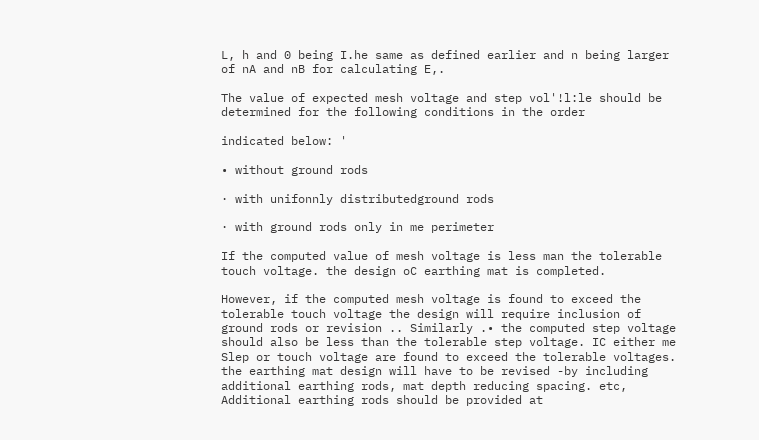L, h and 0 being I.he same as defined earlier and n being larger of nA and nB for calculating E,.

The value of expected mesh voltage and step vol'!l:le should be determined for the following conditions in the order

indicated below: '

• without ground rods

· with unifonnly distributedground rods

· with ground rods only in me perimeter

If the computed value of mesh voltage is less man the tolerable touch voltage. the design oC earthing mat is completed.

However, if the computed mesh voltage is found to exceed the tolerable touch voltage the design will require inclusion of ground rods or revision .. Similarly .• the computed step voltage should also be less than the tolerable step voltage. IC either me Slep or touch voltage are found to exceed the tolerable voltages. the earthing mat design will have to be revised -by including additional earthing rods, mat depth reducing spacing. etc, Additional earthing rods should be provided at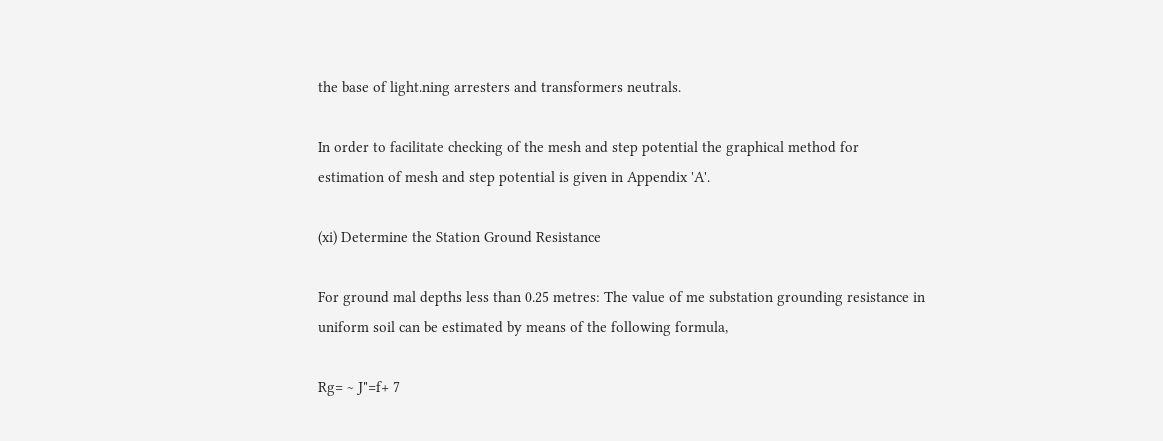the base of light.ning arresters and transformers neutrals.

In order to facilitate checking of the mesh and step potential the graphical method for estimation of mesh and step potential is given in Appendix 'A'.

(xi) Determine the Station Ground Resistance

For ground mal depths less than 0.25 metres: The value of me substation grounding resistance in uniform soil can be estimated by means of the following formula,

Rg= ~ J"=f+ 7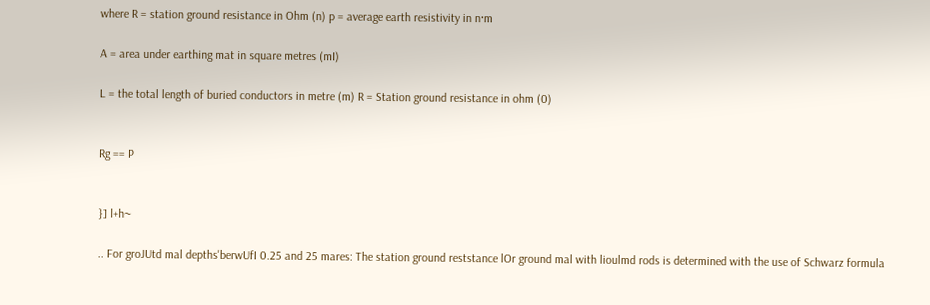where R = station ground resistance in Ohm (n) p = average earth resistivity in n·m

A = area under earthing mat in square metres (mI)

L = the total length of buried conductors in metre (m) R = Station ground resistance in ohm (0)


Rg == P


}] l+h~

.. For groJUtd mal depths'berwUfI 0.25 and 25 mares: The station ground reststance lOr ground mal with lioulmd rods is determined with the use of Schwarz formula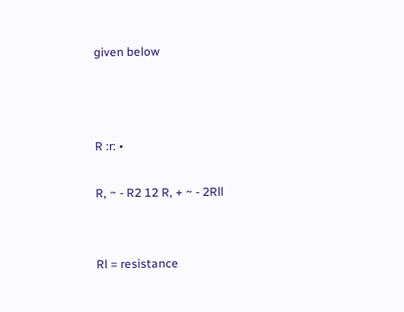given below



R :r: •

R, ~ - R2 12 R, + ~ - 2Rll


Rl = resistance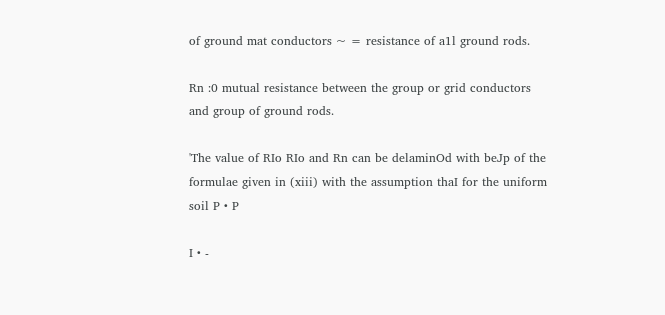of ground mat conductors ~ = resistance of a1l ground rods.

Rn :0 mutual resistance between the group or grid conductors and group of ground rods.

'The value of RIo RIo and Rn can be delaminOd with beJp of the formulae given in (xiii) with the assumption thaI for the uniform soil P • P

I • -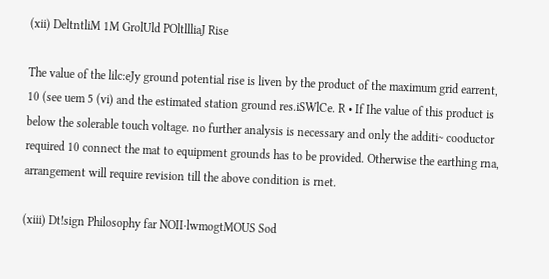(xii) DeltntliM 1M GrolUld POltllliaJ Rise

The value of the lilc:eJy ground potential rise is liven by the product of the maximum grid earrent, 10 (see uem 5 (vi) and the estimated station ground res.iSWlCe. R • If Ihe value of this product is below the solerable touch voltage. no further analysis is necessary and only the additi~ cooductor required 10 connect the mat to equipment grounds has to be provided. Otherwise the earthing rna, arrangement will require revision till the above condition is rnet.

(xiii) Dt!sign Philosophy far NOII·lwmogtMOUS Sod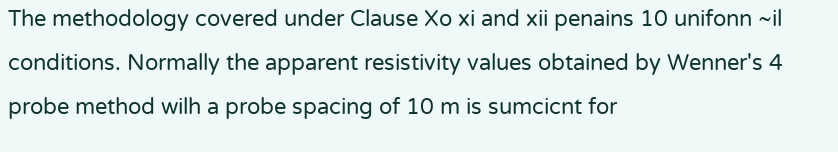The methodology covered under Clause Xo xi and xii penains 10 unifonn ~il conditions. Normally the apparent resistivity values obtained by Wenner's 4 probe method wilh a probe spacing of 10 m is sumcicnt for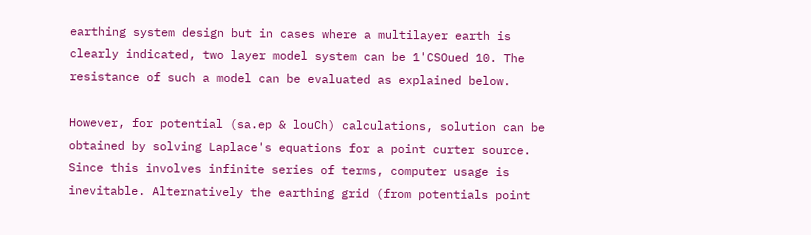earthing system design but in cases where a multilayer earth is clearly indicated, two layer model system can be 1'CSOued 10. The resistance of such a model can be evaluated as explained below.

However, for potential (sa.ep & louCh) calculations, solution can be obtained by solving Laplace's equations for a point curter source. Since this involves infinite series of terms, computer usage is inevitable. Alternatively the earthing grid (from potentials point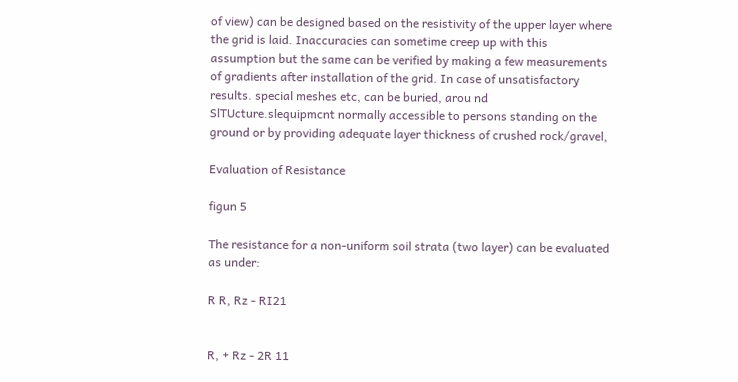of view) can be designed based on the resistivity of the upper layer where the grid is laid. Inaccuracies can sometime creep up with this assumption but the same can be verified by making a few measurements of gradients after installation of the grid. In case of unsatisfactory results. special meshes etc, can be buried, arou nd SlTUcture.slequipmcnt normally accessible to persons standing on the ground or by providing adequate layer thickness of crushed rock/gravel,

Evaluation of Resistance

figun 5

The resistance for a non-uniform soil strata (two layer) can be evaluated as under:

R R, Rz - RI21


R, + Rz - 2R 11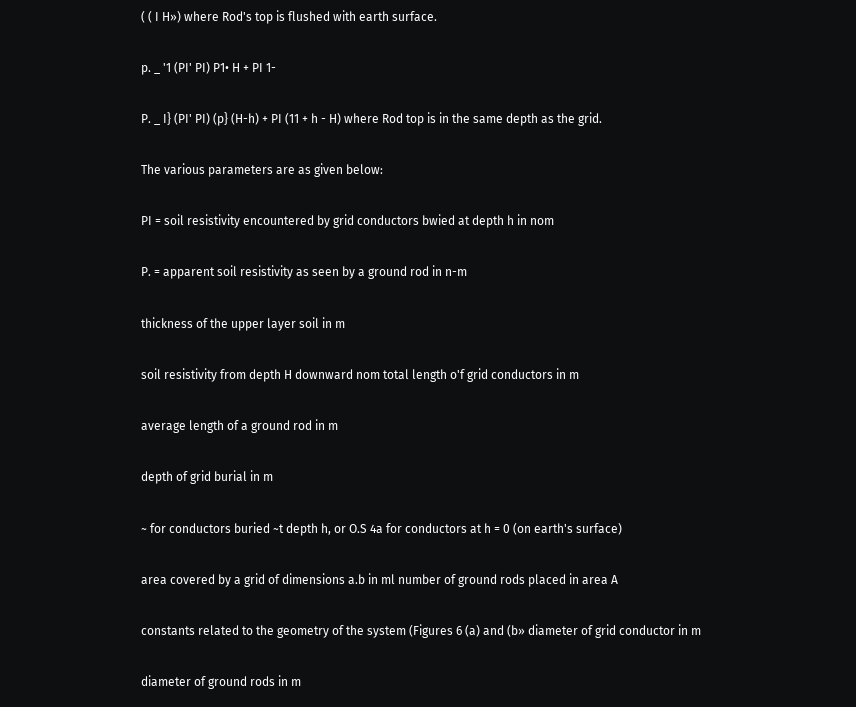( ( I H») where Rod's top is flushed with earth surface.

p. _ '1 (PI' PI) P1• H + PI 1-

P. _ I} (PI' PI) (p} (H-h) + PI (11 + h - H) where Rod top is in the same depth as the grid.

The various parameters are as given below:

PI = soil resistivity encountered by grid conductors bwied at depth h in nom

P. = apparent soil resistivity as seen by a ground rod in n-m

thickness of the upper layer soil in m

soil resistivity from depth H downward nom total length o'f grid conductors in m

average length of a ground rod in m

depth of grid burial in m

~ for conductors buried ~t depth h, or O.S 4a for conductors at h = 0 (on earth's surface)

area covered by a grid of dimensions a.b in ml number of ground rods placed in area A

constants related to the geometry of the system (Figures 6 (a) and (b» diameter of grid conductor in m

diameter of ground rods in m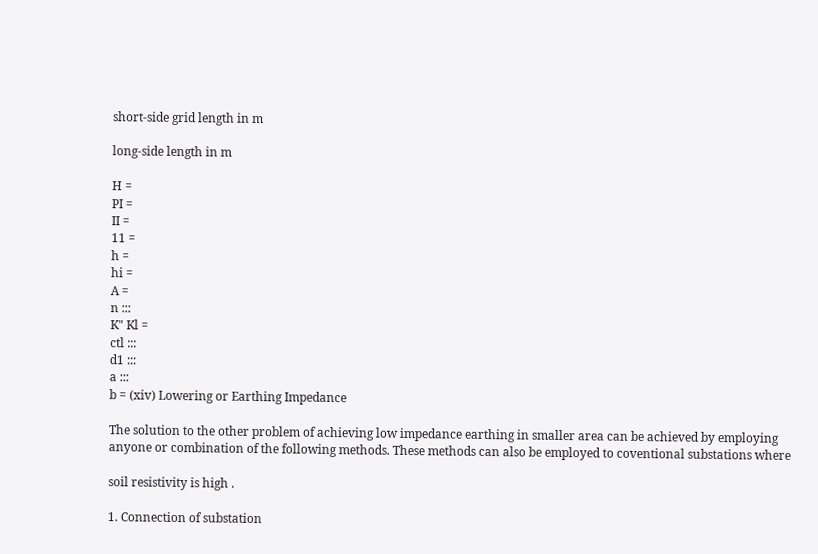short-side grid length in m

long-side length in m

H =
PI =
II =
11 =
h =
hi =
A =
n :::
K" Kl =
ctl :::
d1 :::
a :::
b = (xiv) Lowering or Earthing Impedance

The solution to the other problem of achieving low impedance earthing in smaller area can be achieved by employing anyone or combination of the following methods. These methods can also be employed to coventional substations where

soil resistivity is high .

1. Connection of substation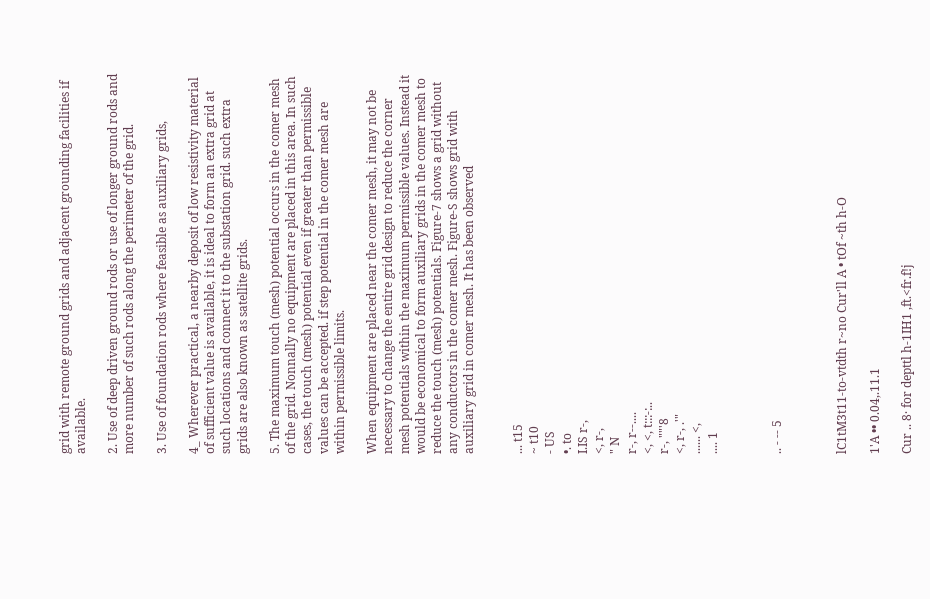grid with remote ground grids and adjacent grounding facilities if available.

2. Use of deep driven ground rods or use of longer ground rods and more number of such rods along the perimeter of the grid.

3. Use of foundation rods where feasible as auxiliary grids,

4_ Wherever practical, a nearby deposit of low resistivity material of sufficient value is available, it is ideal to form an extra grid at such locations and connect it to the substation grid. such extra grids are also known as satellite grids.

5. The maximum touch (mesh) potential occurs in the comer mesh of the grid. Nonnally no equipment are placed in this area. In such cases, the touch (mesh) potential even if greater than permissible values can be accepted. if step potential in the comer mesh are within permissible limits.

When equipment are placed near the comer mesh, it may not be necessary to change the entire grid design to reduce the corner mesh potentials within the maximum permissible values. Instead it would be economical to form auxiliary grids in the comer mesh to reduce the touch (mesh) potentials. Figure-7 shows a grid without any conductors in the comer mesh. Figure-S shows grid with auxiliary grid in comer mesh. It has been observed


... t15
~ t10
- US
•. to
I.IS r-,
<, r-,
" N
r-, r--....
<, <, t:::-:..
r-, ""'8
<, r-, .'"
...... <,
.... 1



.. - -- 5



lC1tM3t11-to-vtdth r~no Cur'll A • tOf ~th h-O

1'A •• 0.04,.11.1

Cur .. 8· for depttl h-1IH1 ,ft.<fr.f!j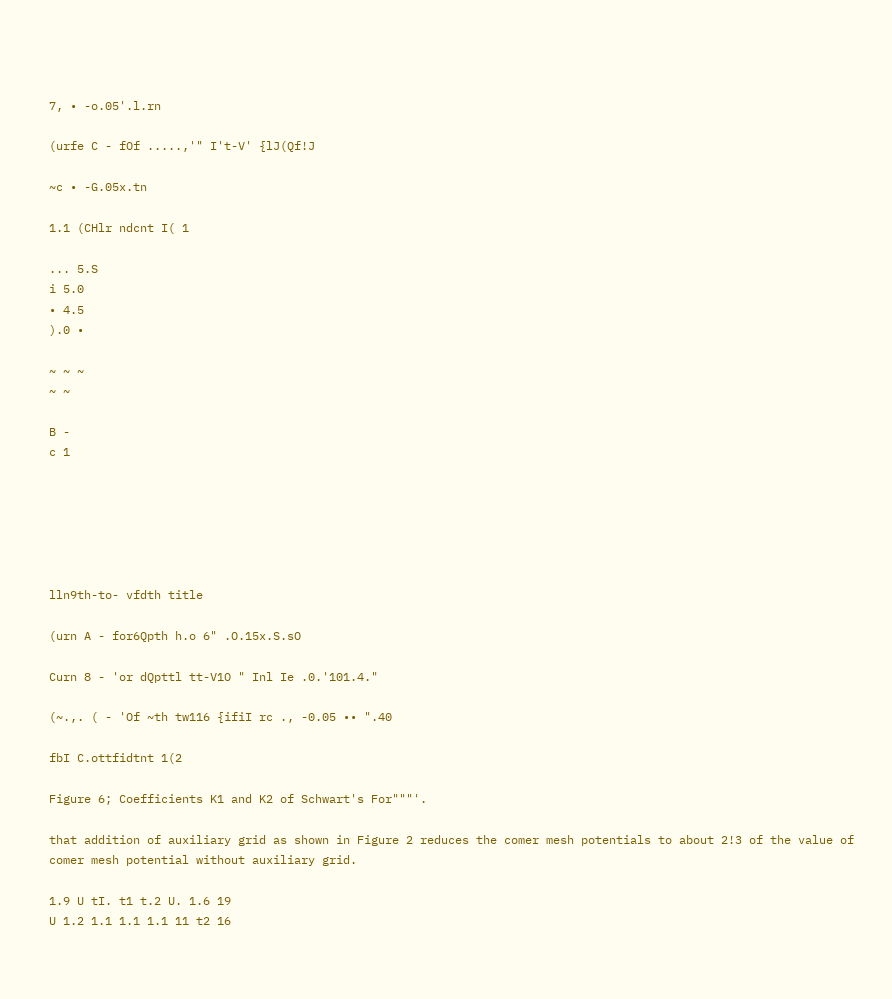7, • -o.05'.l.rn

(urfe C - fOf .....,'" I't-V' {lJ(Qf!J

~c • -G.05x.tn

1.1 (CHlr ndcnt I( 1

... 5.S
i 5.0
• 4.5
).0 •

~ ~ ~
~ ~

B -
c 1






lln9th-to- vfdth title

(urn A - for6Qpth h.o 6" .O.15x.S.sO

Curn 8 - 'or dQpttl tt-V1O " Inl Ie .0.'101.4."

(~.,. ( - 'Of ~th tw116 {ifiI rc ., -0.05 •• ".40

fbI C.ottfidtnt 1(2

Figure 6; Coefficients K1 and K2 of Schwart's For"""'.

that addition of auxiliary grid as shown in Figure 2 reduces the comer mesh potentials to about 2!3 of the value of comer mesh potential without auxiliary grid.

1.9 U tI. t1 t.2 U. 1.6 19
U 1.2 1.1 1.1 1.1 11 t2 16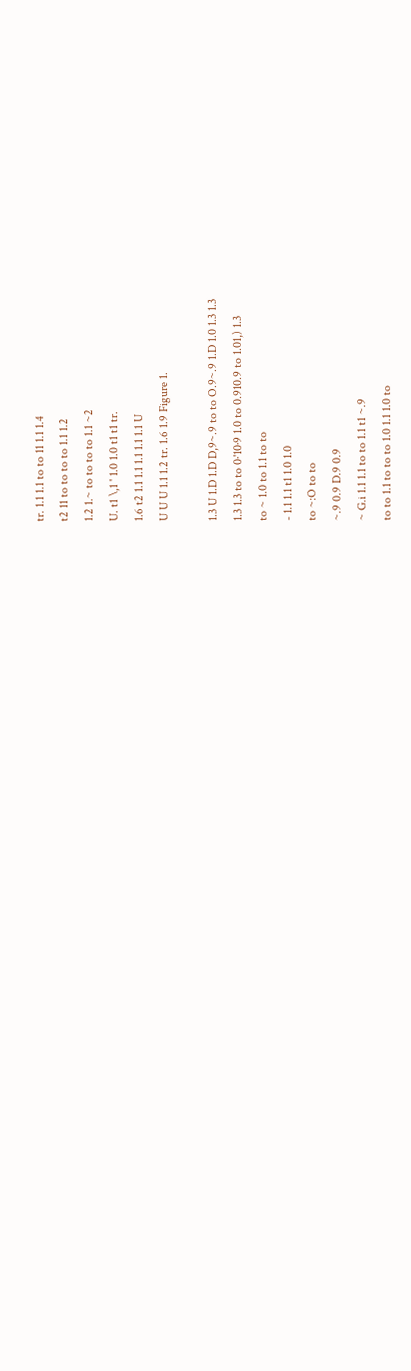tr. 1.1 1.1 to to 11 1.1 1.4
t2 11 to to to to 1.1 1.2
1.2 1.~ to to to to 1.1 ~2
U. t1 \,1 ' 1.0 1.0 t1 t1 tr.
1.6 t2 1.1 1.1 1.1 1.1 1.1 U
U U U 1.1 1.2 tr. 1.6 1.9 Figure 1.

1.3 U 1.D 1.D D,9~.9 to to O.9~.9 1.D 1.0 1.3 1.3
1.3 1.3 to to 0·'10·9 1.0 to 0.910.9 to 1.01,) 1.3
to ~ 1.0 to 1.1 to to
- 1.1 1.1 t1 1.0 1.0
to ~:O to to
~.9 0.9 D.9 0.9
~ G.i 1.1 1.1 to to 1.1 t1 ~.9
to to 1.1 to to to 1.0 1.1 1.0 to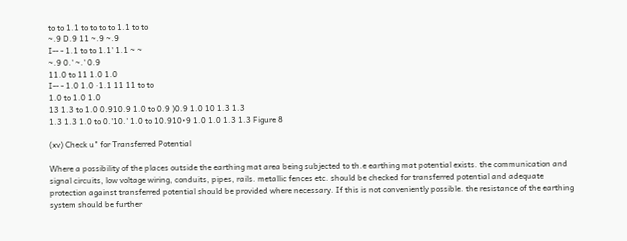to to 1.1 to to to to 1.1 to to
~.9 D.9 11 ~.9 ~.9
I-- - 1.1 to to 1.1' 1.1 ~ ~
~.9 0.' ~.' 0.9
11.0 to 11 1.0 1.0
I-- - 1.0 1.0 ·1.1 11 11 to to
1.0 to 1.0 1.0
13 1.3 to 1.0 0.910.9 1.0 to 0.9 )0.9 1.0 10 1.3 1.3
1.3 1.3 1.0 to 0.'10.' 1.0 to 10.910•9 1.0 1.0 1.3 1.3 Figure 8

(xv) Check u" for Transferred Potential

Where a possibility of the places outside the earthing mat area being subjected to th.e earthing mat potential exists. the communication and signal circuits, low voltage wiring, conduits, pipes, rails. metallic fences etc. should be checked for transferred potential and adequate protection against transferred potential should be provided where necessary. If this is not conveniently possible. the resistance of the earthing system should be further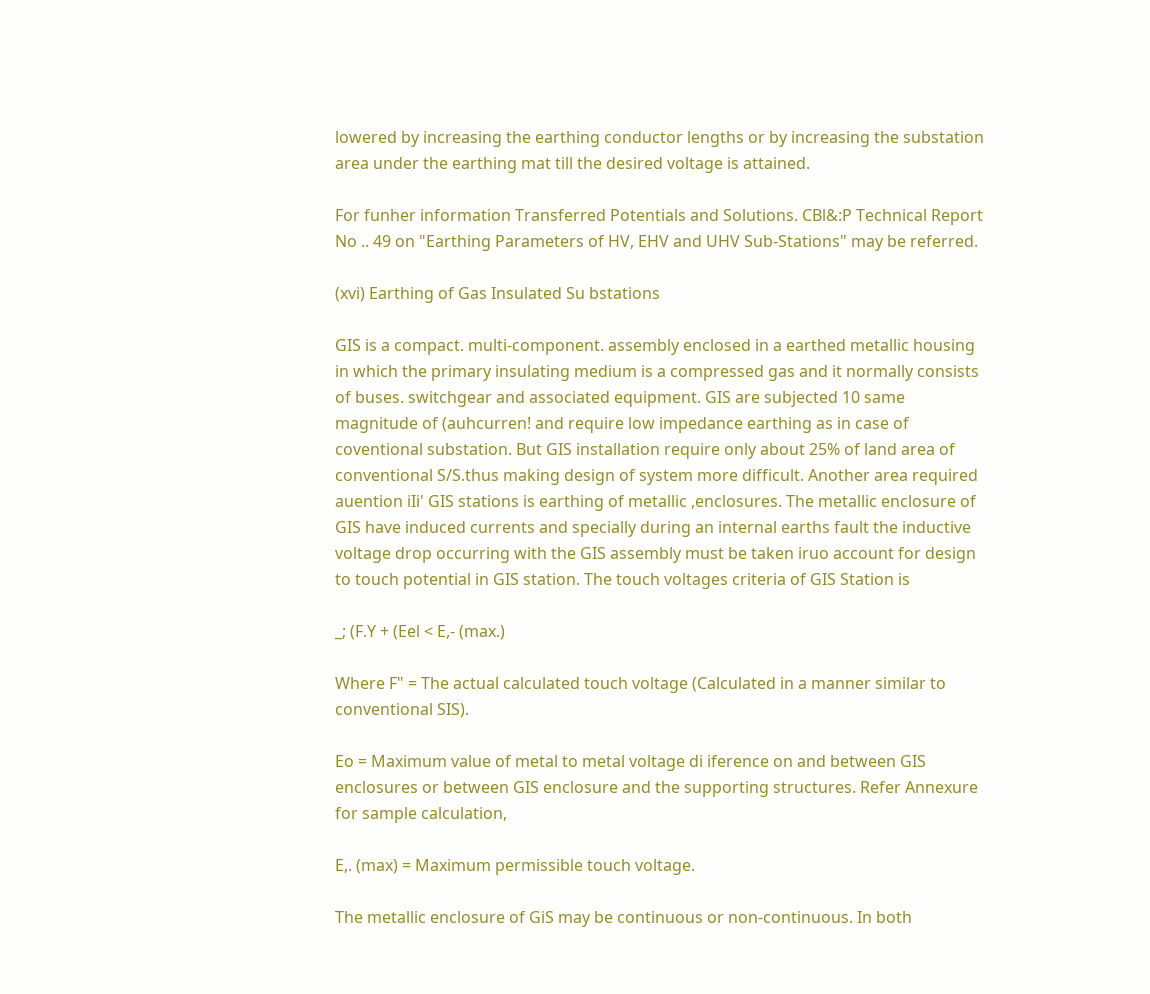lowered by increasing the earthing conductor lengths or by increasing the substation area under the earthing mat till the desired voltage is attained.

For funher information Transferred Potentials and Solutions. CBl&:P Technical Report No .. 49 on "Earthing Parameters of HV, EHV and UHV Sub-Stations" may be referred.

(xvi) Earthing of Gas Insulated Su bstations

GIS is a compact. multi-component. assembly enclosed in a earthed metallic housing in which the primary insulating medium is a compressed gas and it normally consists of buses. switchgear and associated equipment. GIS are subjected 10 same magnitude of (auhcurren! and require low impedance earthing as in case of coventional substation. But GIS installation require only about 25% of land area of conventional S/S.thus making design of system more difficult. Another area required auention iIi' GIS stations is earthing of metallic ,enclosures. The metallic enclosure of GIS have induced currents and specially during an internal earths fault the inductive voltage drop occurring with the GIS assembly must be taken iruo account for design to touch potential in GIS station. The touch voltages criteria of GIS Station is

_; (F.Y + (Eel < E,- (max.)

Where F" = The actual calculated touch voltage (Calculated in a manner similar to conventional SIS).

Eo = Maximum value of metal to metal voltage di iference on and between GIS enclosures or between GIS enclosure and the supporting structures. Refer Annexure for sample calculation,

E,. (max) = Maximum permissible touch voltage.

The metallic enclosure of GiS may be continuous or non-continuous. In both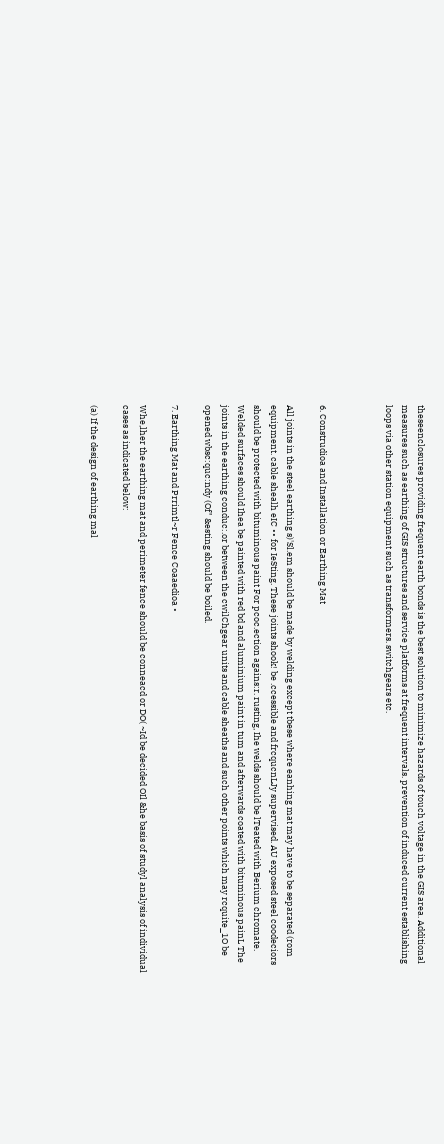theseenclosures providing frequent earth bonds is the best solution to minimize hazards of touch voltage in the GIS area. Additional measures such as earthing of GIS structures and service platforms at frequent intervals. prevention of induced current establishing loops via other station equipment such as transformers. switchgears etc.



6. Construdioa and Installation or Earthing Mat

All joints in the steel earthing s)'Sl.em should be made by welding except tbese where eanhing mat may have to be separated (rom equipment. cable shealh eIC •• for IeSting. These joints shook! be .ccessible and frcqucnLJy supervised. AU exposed steel coodeciors should be protected with bituminous paint For pcoc.ection agains:r. rusting, Ihe welds should be lTeated with Berium chromate. Welded surfaces should Ihea be painted with red bd and aluminium paint in tum and afterwards coated with bituminous painL The joints in the earthing conduc:.or between the cwilChgear units and cable sheaths and such other points which may rcquite_1O be opened wbsc:quc:ndy (Of" &esting should be boiled.

7. Earthing Mat and Prrimtl~r Fence Coaaedioa •

Whe,lher the earthing mat and perimeter fence should be conneacd or DO( ~Id be decided OIl &he basis of studyl analysis of individual cases as indicated below:

(a) If the design of earthing mal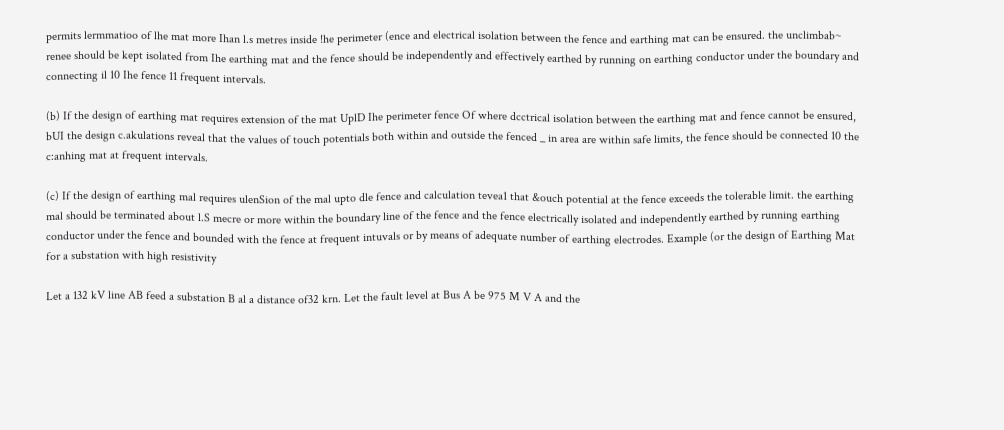permits lermmatioo of lhe mat more Ihan l.s metres inside !he perimeter (ence and electrical isolation between the fence and earthing mat can be ensured. the unclimbab~ renee should be kept isolated from Ihe earthing mat and the fence should be independently and effectively earthed by running on earthing conductor under the boundary and connecting il 10 Ihe fence 11 frequent intervals.

(b) If the design of earthing mat requires extension of the mat UplD Ihe perimeter fence Of where dcctrical isolation between the earthing mat and fence cannot be ensured, bUI the design c.akulations reveal that the values of touch potentials both within and outside the fenced _ in area are within safe limits, the fence should be connected 10 the c:anhing mat at frequent intervals.

(c) If the design of earthing mal requires ulenSion of the mal upto dle fence and calculation tevea1 that &ouch potential at the fence exceeds the tolerable limit. the earthing mal should be terminated about l.S mecre or more within the boundary line of the fence and the fence electrically isolated and independently earthed by running earthing conductor under the fence and bounded with the fence at frequent intuvals or by means of adequate number of earthing electrodes. Example (or the design of Earthing Mat for a substation with high resistivity

Let a 132 kV line AB feed a substation B al a distance of32 krn. Let the fault level at Bus A be 975 M V A and the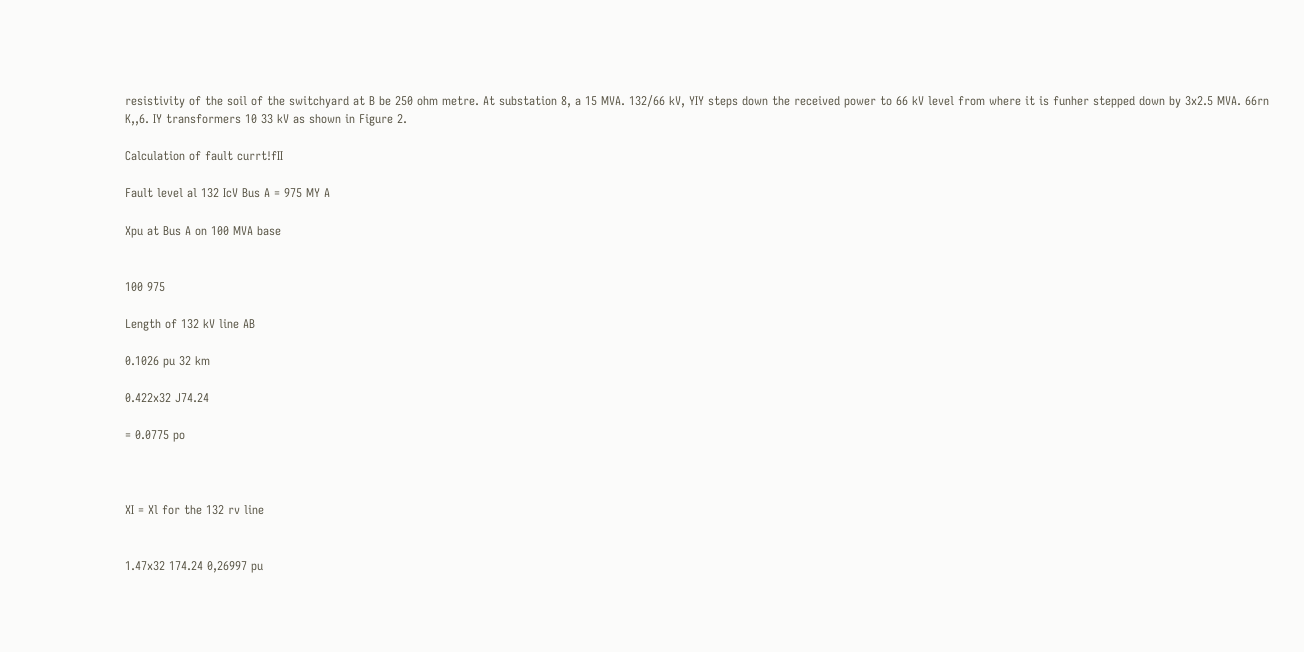resistivity of the soil of the switchyard at B be 250 ohm metre. At substation 8, a 15 MVA. 132/66 kV, YIY steps down the received power to 66 kV level from where it is funher stepped down by 3x2.5 MVA. 66rn K,,6. IY transformers 10 33 kV as shown in Figure 2.

Calculation of fault currt!fII

Fault level al 132 IcV Bus A = 975 MY A

Xpu at Bus A on 100 MVA base


100 975

Length of 132 kV line AB

0.1026 pu 32 km

0.422x32 J74.24

= 0.0775 po



XI = Xl for the 132 rv line


1.47x32 174.24 0,26997 pu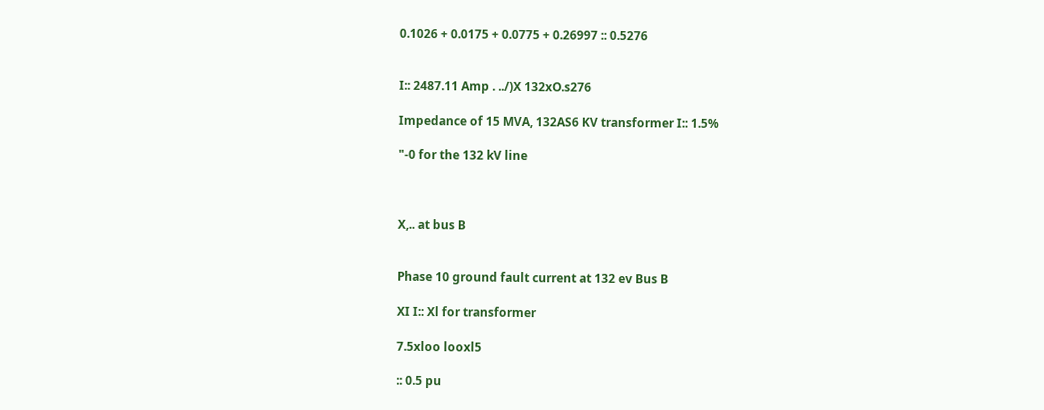0.1026 + 0.0175 + 0.0775 + 0.26997 :: 0.5276


I:: 2487.11 Amp . ../)X 132xO.s276

Impedance of 15 MVA, 132AS6 KV transformer I:: 1.5%

"-0 for the 132 kV line



X,.. at bus B


Phase 10 ground fault current at 132 ev Bus B

XI I:: Xl for transformer

7.5xloo looxl5

:: 0.5 pu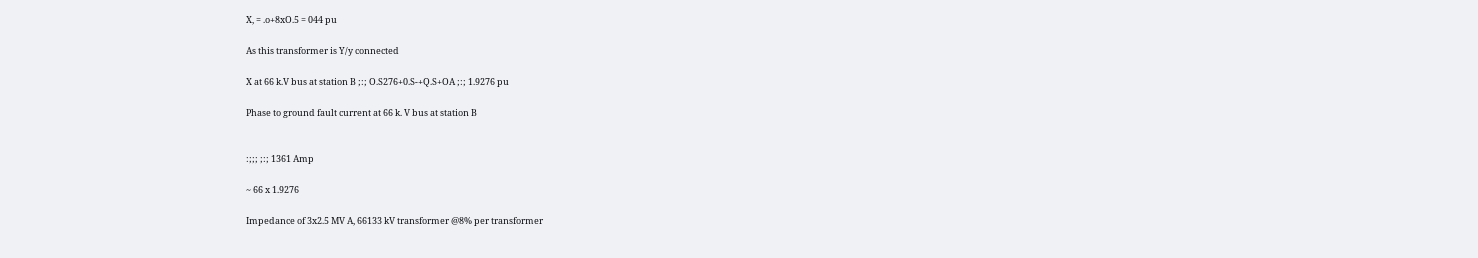X, = .o+8xO.5 = 044 pu

As this transformer is Y/y connected

X at 66 k.V bus at station B ;:; O.S276+0.S-+Q.S+OA ;:; 1.9276 pu

Phase to ground fault current at 66 k. V bus at station B


:;;; ;:; 1361 Amp

~ 66 x 1.9276

Impedance of 3x2.5 MV A, 66133 kV transformer @8% per transformer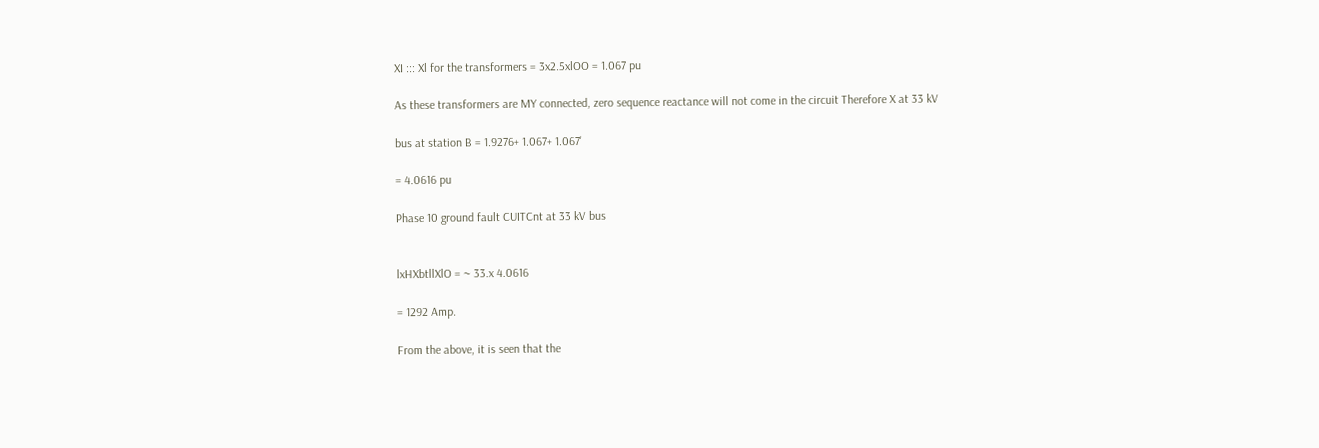XI ::: Xl for the transformers = 3x2.5xlOO = 1.067 pu

As these transformers are MY connected, zero sequence reactance will not come in the circuit Therefore X at 33 kV

bus at station B = 1.9276+ 1.067+ 1.067'

= 4.0616 pu

Phase 10 ground fault CUITCnt at 33 kV bus


lxHXbtllXlO = ~ 33.x 4.0616

= 1292 Amp.

From the above, it is seen that the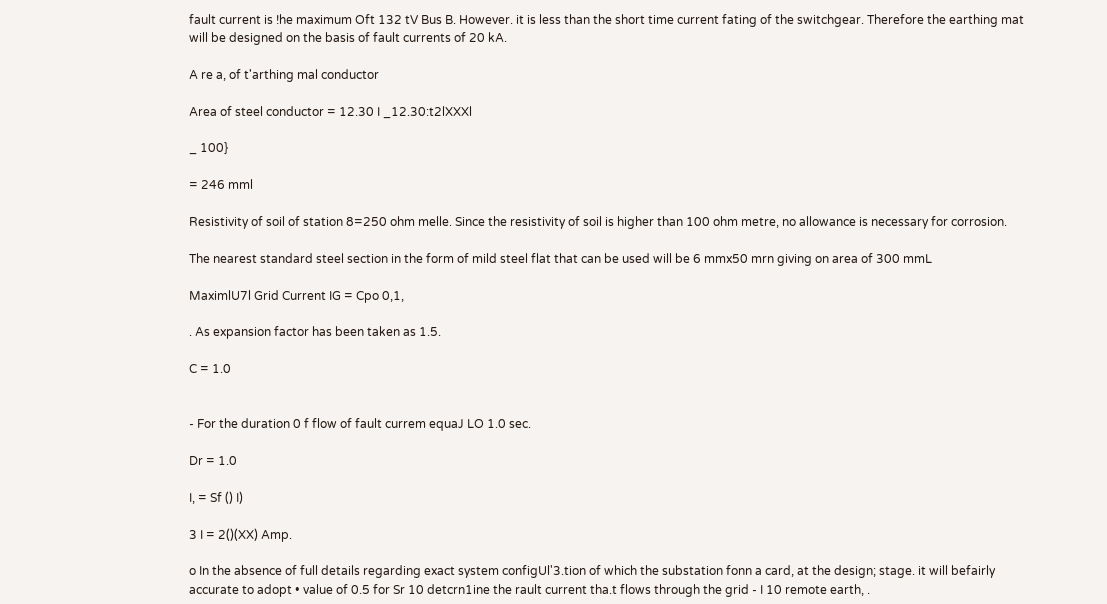fault current is !he maximum Oft 132 tV Bus B. However. it is less than the short time current fating of the switchgear. Therefore the earthing mat will be designed on the basis of fault currents of 20 kA.

A re a, of t'arthing mal conductor

Area of steel conductor = 12.30 I _12.30:t2lXXXl

_ 100}

= 246 mml

Resistivity of soil of station 8=250 ohm melle. Since the resistivity of soil is higher than 100 ohm metre, no allowance is necessary for corrosion.

The nearest standard steel section in the form of mild steel flat that can be used will be 6 mmx50 mrn giving on area of 300 mmL

MaximlU7l Grid Current IG = Cpo 0,1,

. As expansion factor has been taken as 1.5.

C = 1.0


- For the duration 0 f flow of fault currem equaJ LO 1.0 sec.

Dr = 1.0

I, = Sf () I)

3 I = 2()(XX) Amp.

o In the absence of full details regarding exact system configUl'3.tion of which the substation fonn a card, at the design; stage. it will befairly accurate to adopt • value of 0.5 for Sr 10 detcrn1ine the rault current tha.t flows through the grid - I 10 remote earth, .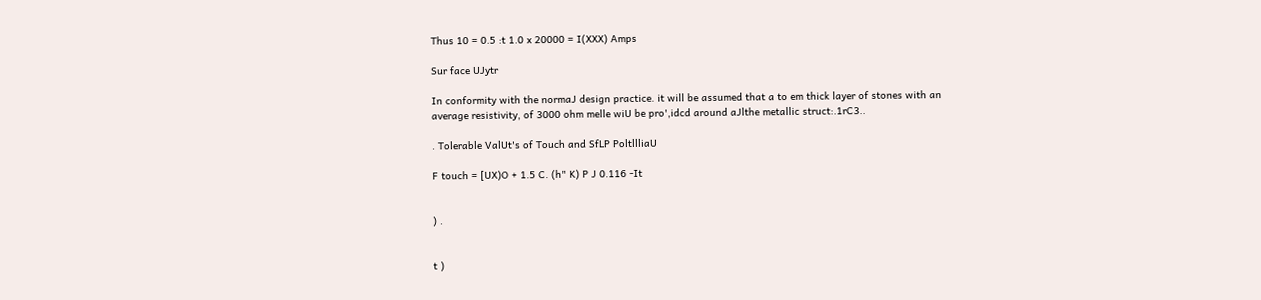Thus 10 = 0.5 :t 1.0 x 20000 = I(XXX) Amps

Sur face UJytr

In conformity with the normaJ design practice. it will be assumed that a to em thick layer of stones with an average resistivity, of 3000 ohm melle wiU be pro',idcd around aJlthe metallic struct:.1rC3..

. Tolerable ValUt's of Touch and SfLP PoltllliaU

F touch = [UX)O + 1.5 C. (h" K) P J 0.116 -It


) .


t )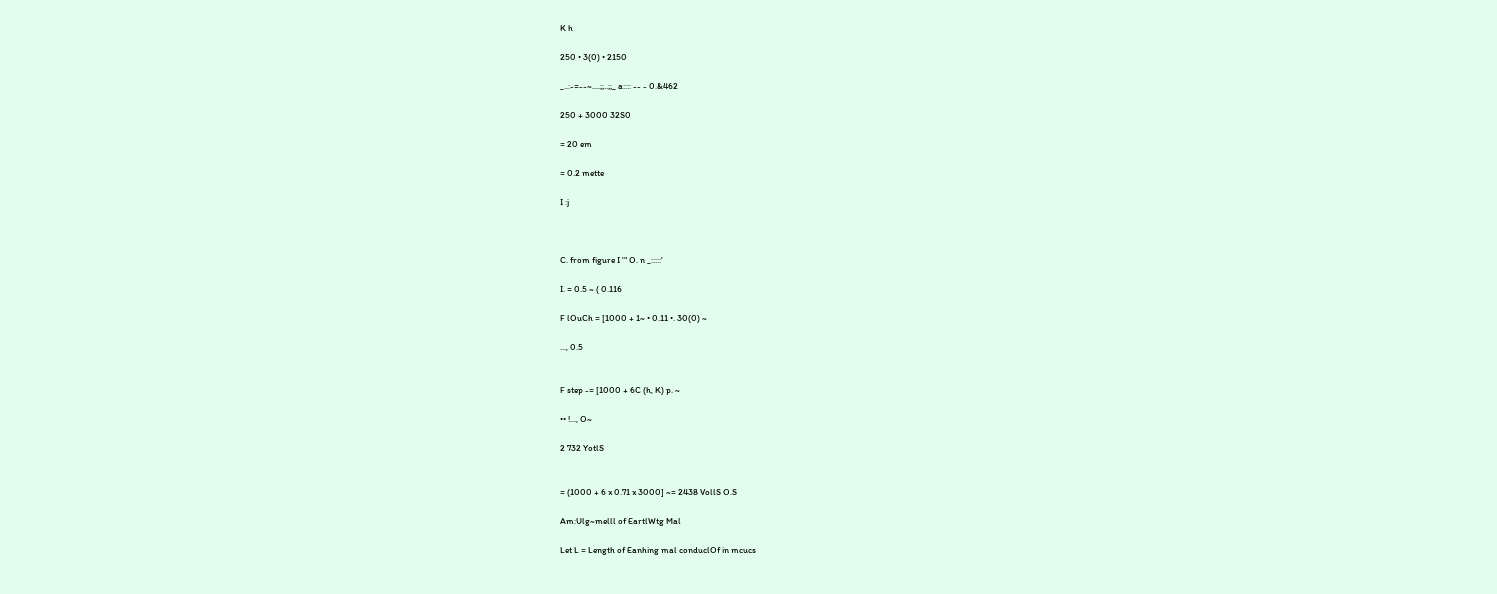K h

250 • 3(0) • 2150

_..:-=--~....;;..;;_ a:::: -- - 0.&462

250 + 3000 32S0

= 20 em

= 0.2 mette

I :j



C. from figure I '" O. n _:::::'

I. = 0.5 ~ ( 0.116

F lOuCh = [1000 + 1~ • 0.11 •. 30(0) ~

..., 0.5


F step -= [1000 + 6C (h, K) p. ~

•• !..., O~

2 732 YotlS


= (1000 + 6 x 0.71 x 3000] ~= 2438 VollS O.S

Am:Ulg~melll of EartlWtg Mal

Let L = Length of Eanhing mal conduclOf in mcucs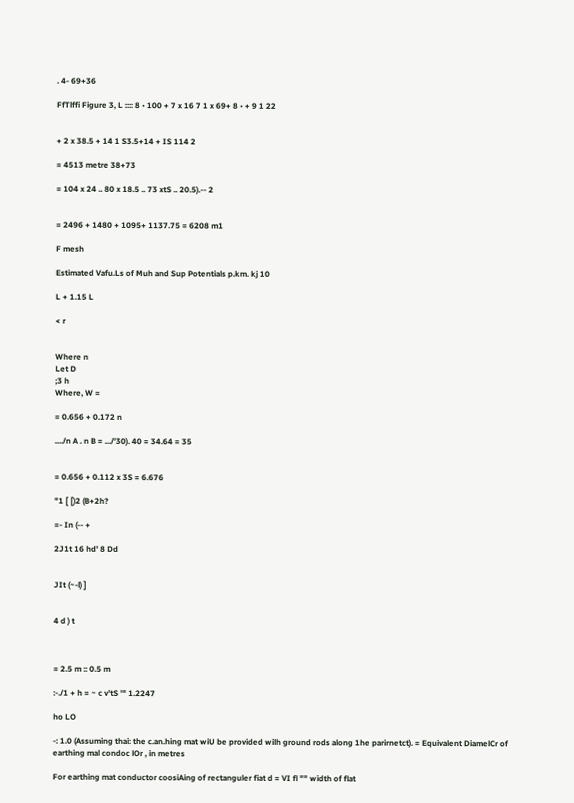. 4- 69+36

FfTlffi Figure 3, L :::: 8 • 100 + 7 x 16 7 1 x 69+ 8 • + 9 1 22


+ 2 x 38.5 + 14 1 S3.5+14 + IS 114 2

= 4513 metre 38+73

= 104 x 24 .. 80 x 18.5 .. 73 xtS .. 20.5).-- 2


= 2496 + 1480 + 1095+ 1137.75 = 6208 m1

F mesh

Estimated Vafu.Ls of Muh and Sup Potentials p.km. kj 10

L + 1.15 L

< r


Where n
Let D
;3 h
Where, W =

= 0.656 + 0.172 n

..../n A . n B = .../'30). 40 = 34.64 = 35


= 0.656 + 0.112 x 3S = 6.676

"1 [ [)2 (B+2h?

=- In (-- +

2J1t 16 hd' 8 Dd


JIt (~-l) ]


4 d ) t



= 2.5 m :: 0.5 m

:-./1 + h = ~ c v'tS '" 1.2247

ho LO

-: 1.0 (Assuming thai: the c.an.hing mat wiU be provided wilh ground rods along 1he parirnetct). = Equivalent DiamelCr of earthing mal condoc lOr , in metres

For earthing mat conductor coosiAing of rectanguler fiat d = VI fl "" width of flat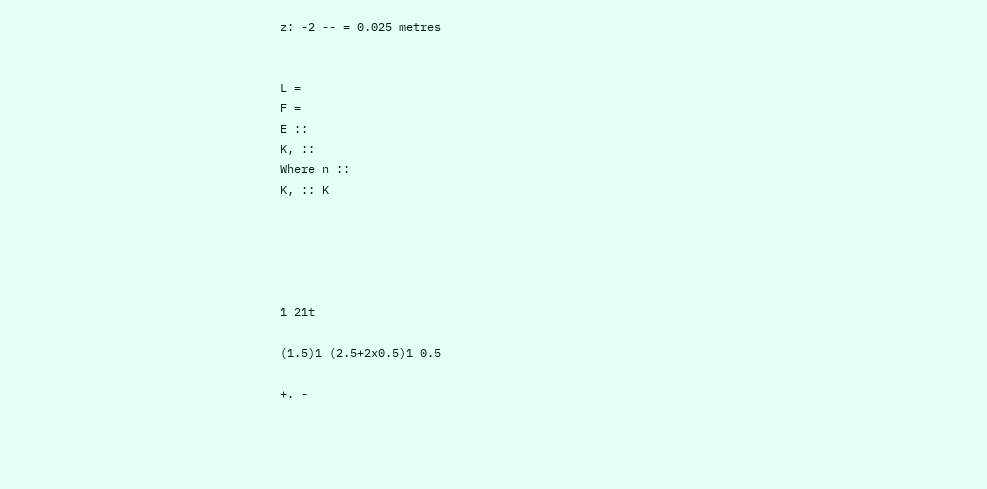z: -2 -- = 0.025 metres


L =
F =
E ::
K, ::
Where n ::
K, :: K





1 21t

(1.5)1 (2.5+2x0.5)1 0.5

+. -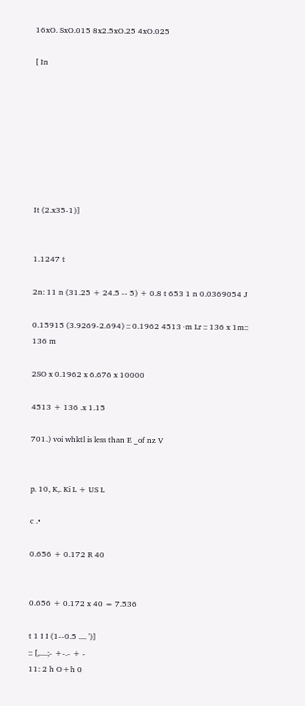16xO. SxO.015 8x2.5xO.25 4xO.025

[ In








It (2.x35-1)]


1.1247 t

2n: 11 n (31.25 + 24.5 -- 5) + 0.8 t 653 1 n 0.0369054 J

0.15915 (3.9269-2.694) :: 0.1962 4513 ·m Lr :: 136 x 1m:: 136 m

2SO x 0.1962 x 6.676 x 10000

4513 + 136 .x 1.15

701.) voi whktl is less than E _of nz V


p. 10, K,. Ki L + US L

c .•

0.656 + 0.172 R 40


0.656 + 0.172 x 40 = 7.536

t 1 I I (1--0.5 .... ')]
:: [,....;- +-.- + -
11: 2 h O+h 0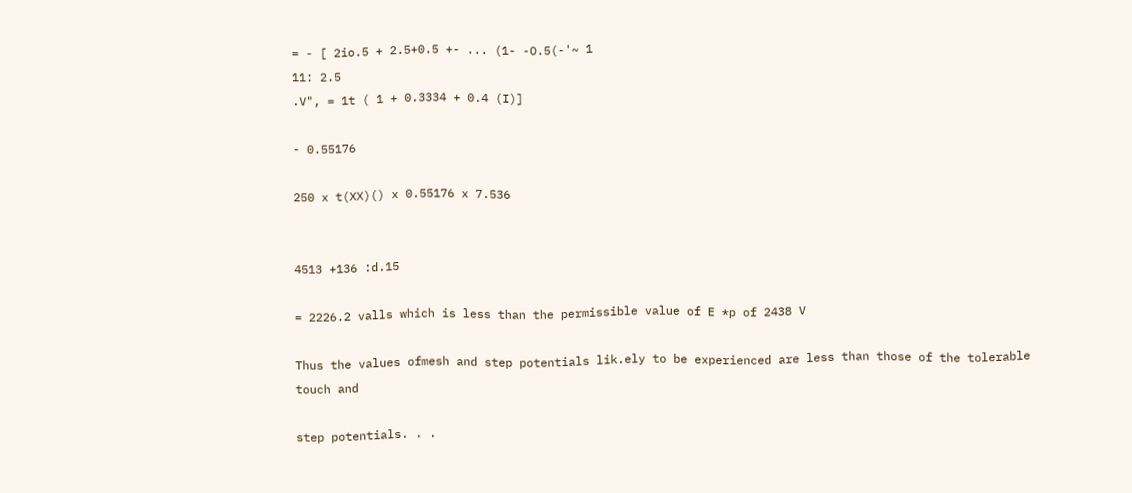= - [ 2io.5 + 2.5+0.5 +- ... (1- -O.5(-'~ 1
11: 2.5
.V", = 1t ( 1 + 0.3334 + 0.4 (I)]

- 0.55176

250 x t(XX)() x 0.55176 x 7.536


4513 +136 :d.15

= 2226.2 valls which is less than the permissible value of E *p of 2438 V

Thus the values ofmesh and step potentials lik.ely to be experienced are less than those of the tolerable touch and

step potentials. . .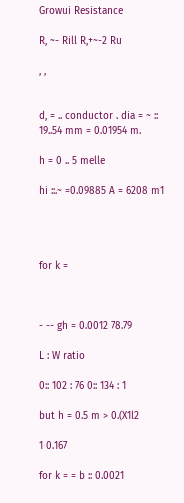Growui Resistance

R, ~- Rill R,+~-2 Ru

, ,


d, = .. conductor . dia = ~ :: 19..54 mm = 0.01954 m.

h = 0 .. 5 melle

hi ::.~ =0.09885 A = 6208 m1




for k =



- -- gh = 0.0012 78.79

L : W ratio

0:: 102 : 76 0:: 134 : 1

but h = 0.5 m > 0.(X1l2

1 0.167

for k = = b :: 0.0021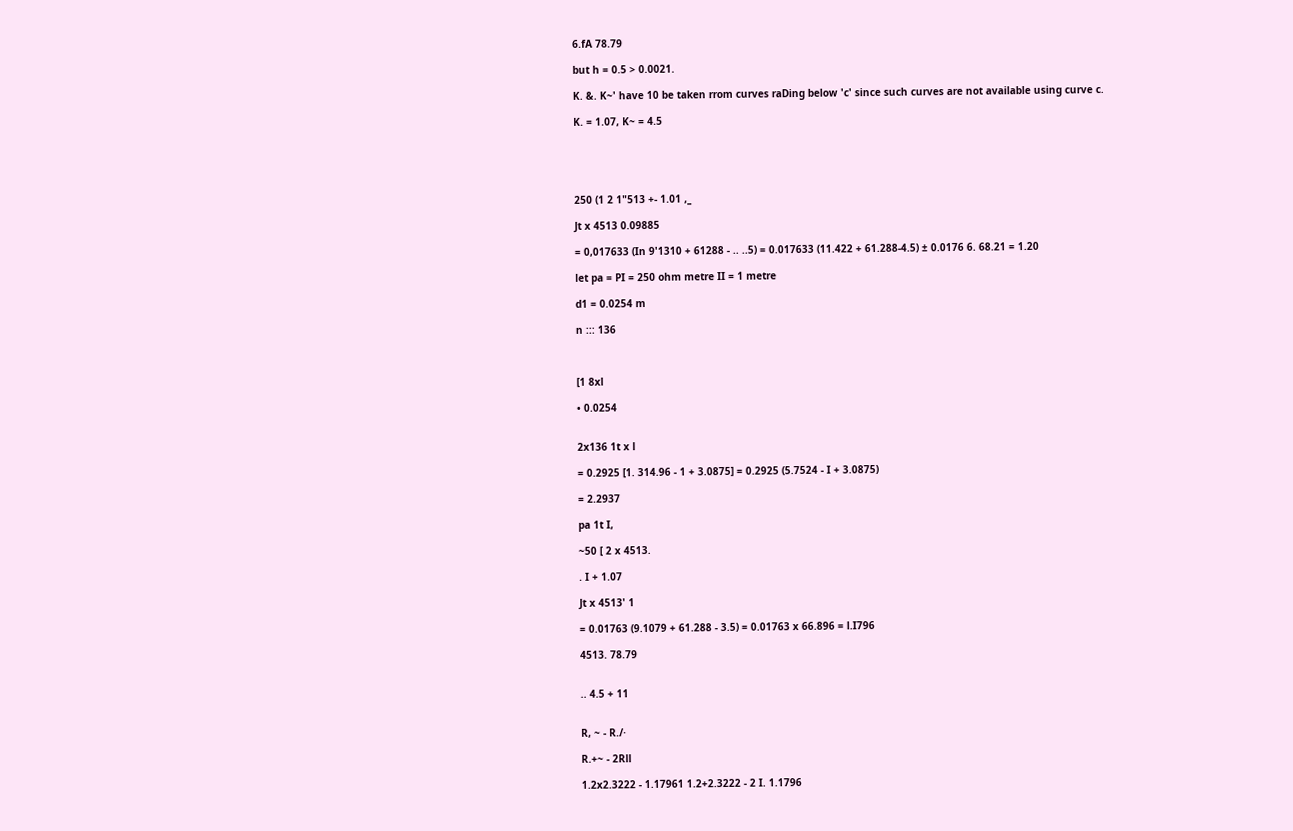6.fA 78.79

but h = 0.5 > 0.0021.

K. &. K~' have 10 be taken rrom curves raDing below 'c' since such curves are not available using curve c.

K. = 1.07, K~ = 4.5





250 (1 2 1"513 +- 1.01 ,_

Jt x 4513 0.09885

= 0,017633 (In 9'1310 + 61288 - .. ..5) = 0.017633 (11.422 + 61.288-4.5) ± 0.0176 6. 68.21 = 1.20

let pa = PI = 250 ohm metre II = 1 metre

d1 = 0.0254 m

n ::: 136



[1 8xl

• 0.0254


2x136 1t x l

= 0.2925 [1. 314.96 - 1 + 3.0875] = 0.2925 (5.7524 - I + 3.0875)

= 2.2937

pa 1t I,

~50 [ 2 x 4513.

. I + 1.07

Jt x 4513' 1

= 0.01763 (9.1079 + 61.288 - 3.5) = 0.01763 x 66.896 = l.I796

4513. 78.79


.. 4.5 + 11


R, ~ - R./·

R.+~ - 2Rll

1.2x2.3222 - 1.17961 1.2+2.3222 - 2 I. 1.1796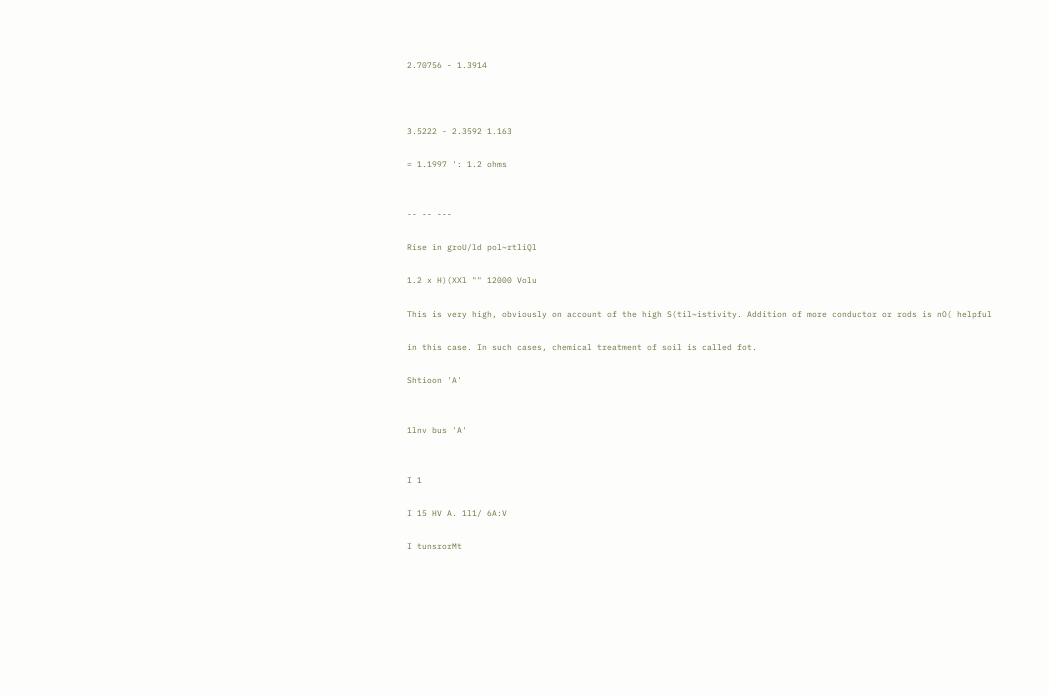2.70756 - 1.3914



3.5222 - 2.3592 1.163

= 1.1997 ': 1.2 ohms


-- -- ---

Rise in groU/ld pol~rtliQl

1.2 x H)(XXl "" 12000 Volu

This is very high, obviously on account of the high S(til~istivity. Addition of more conductor or rods is nO( helpful

in this case. In such cases, chemical treatment of soil is called fot.

Shtioon 'A'


1lnv bus 'A'


I 1

I 15 HV A. 1l1/ 6A:V

I tunsrorMt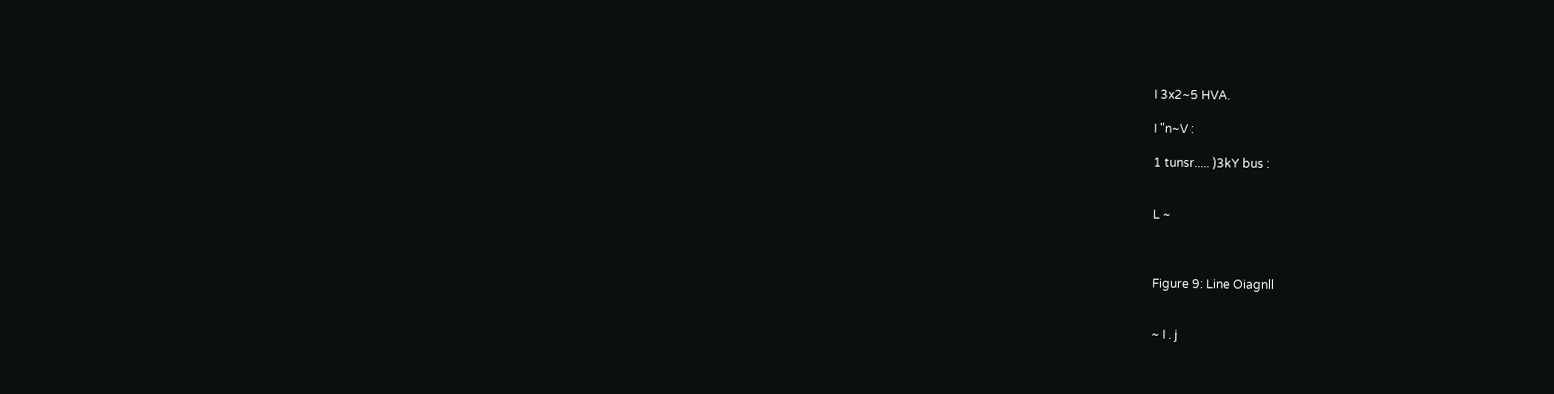I 3x2~5 HVA.

I "n~V :

1 tunsr..... )3kY bus :


L ~



Figure 9: Line Oiagnll


~ I . j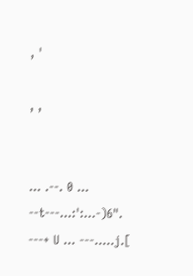, '

, ,


... .--. 0 ... --t---...:':...-)6". ---+ U ... ---.....j.[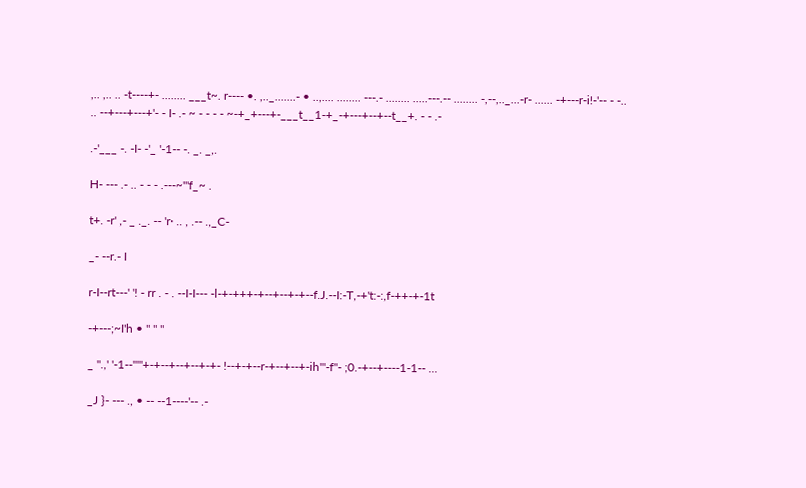,.. ,.. .. -t----+- ........ ___t~. r---- •. ,.._.......- • ..,.... ........ ---.- ........ .....---.-- ........ -,--,.._...-r- ...... -+---r-i!-'-- - -.. .. --+---+---+'- - I- .- ~ - - - - ~-+_+---+-___t__1-+_-+---+--+--t__+. - - .-

.-'___ -. -I- -'_ '-1-- -. _. _,.

H- --- .- .. - - - .---~'"f_~ .

t+. -r' ,- _ ._. -- 'r· .. , .-- .,_C-

_- --r.- I

r-I--rt---' '! - rr . - . --I-I--- -l-+-+++-+--+--+-+--f.J.--I:-T,-+'t:-:,f-++-+-1t

-+---;~I'h • " " "

_ ".,' '-1--""'+-+--+--+--+-+- !--+-+--r-+--+--+-ih"'-f"- ;0.-+--+----1-1-- ...

_J }- --- ., • -- --1----'-- .-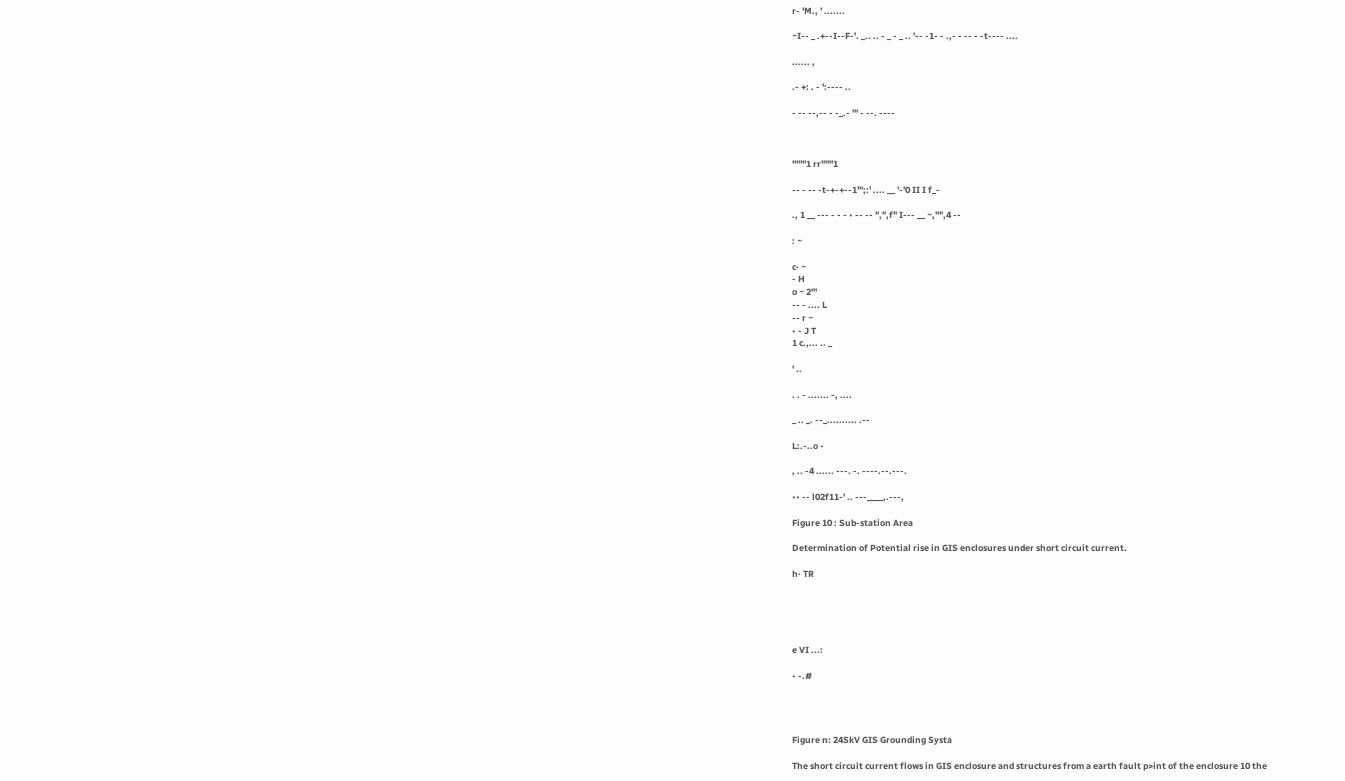r- 'M., ' .......

~I-- _ .+--I--F-'. _.. .. - _ - _ .. '-- -1- - .,- - -- - -t---- ....

...... ,

.- +: . - ':---- ..

- -- --,-- - -_.- '" - --. ----



'"""1 rr'""'1

-- - -- -t-+-+--1'";:' .... __ '-'0 II I f_-

., 1 __ --- - - - • -- -- ",",f" I--- __ ~,"",4 --

: ~

c· ~
- H
o ~ 2'"
-- - .... L
-- r ~
• - J T
1 c.,... .. _

' ..

. . - ....... -, ....

_ .. _. --_.......... .--

L:.-..o -

, .. -4 ...... ---. -. ----.--.---.

•• -- l02f11-' .. ---____,.---,

Figure 10 : Sub-station Area

Determination of Potential rise in GIS enclosures under short circuit current.

h· TR





e VI ...:

• -.#




Figure n: 24SkV GIS Grounding Systa

The short circuit current flows in GIS enclosure and structures from a earth fault p>int of the enclosure 10 the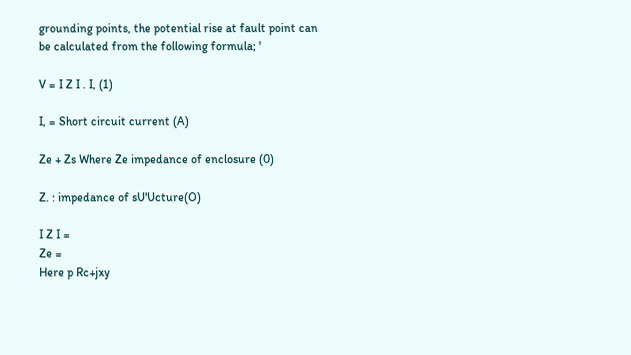grounding points, the potential rise at fault point can be calculated from the following formula; '

V = I Z I . I, (1)

I, = Short circuit current (A)

Ze + Zs Where Ze impedance of enclosure (0)

Z. : impedance of sU'Ucture(O)

I Z I =
Ze =
Here p Rc+jxy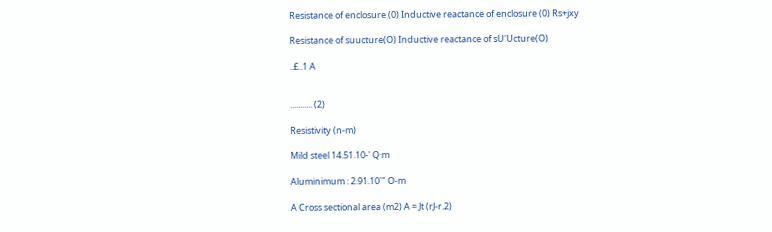Resistance of enclosure (0) Inductive reactance of enclosure (0) Rs+jxy

Resistance of suucture(O) Inductive reactance of sU'Ucture(O)

..£..1 A


........... (2)

Resistivity (n-m)

Mild steel 14.51.10-' Q·m

Aluminimum : 2.91.10'" O-m

A Cross sectional area (m2) A = Jt (rJ-r.2)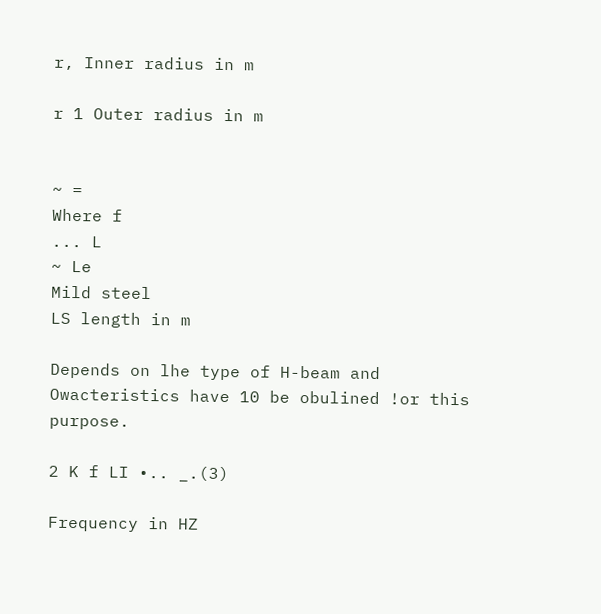r, Inner radius in m

r 1 Outer radius in m


~ =
Where f
... L
~ Le
Mild steel
LS length in m

Depends on lhe type of H-beam and Owacteristics have 10 be obulined !or this purpose.

2 K f LI •.. _.(3)

Frequency in HZ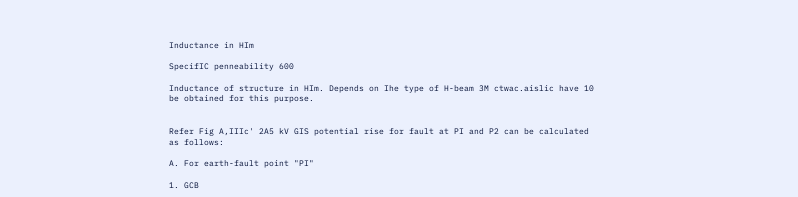Inductance in HIm

SpecifIC penneability 600

Inductance of structure in HIm. Depends on Ihe type of H-beam 3M ctwac.aislic have 10 be obtained for this purpose.


Refer Fig A,IIIc' 2A5 kV GIS potential rise for fault at PI and P2 can be calculated as follows:

A. For earth-fault point "PI"

1. GCB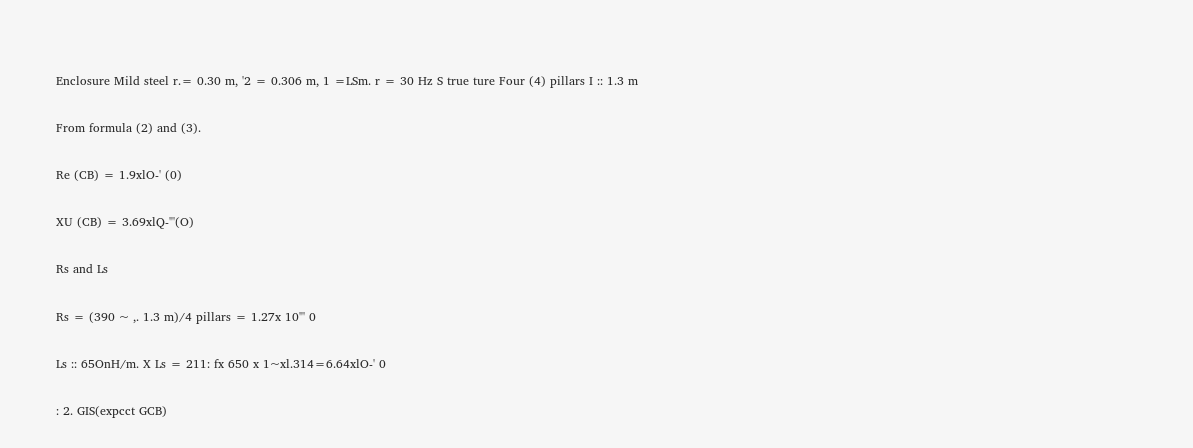Enclosure Mild steel r.= 0.30 m, '2 = 0.306 m, 1 =LSm. r = 30 Hz S true ture Four (4) pillars I :: 1.3 m

From formula (2) and (3).

Re (CB) = 1.9xlO-' (0)

XU (CB) = 3.69xlQ-"'(O)

Rs and Ls

Rs = (390 ~ ,. 1.3 m)/4 pillars = 1.27x 10"' 0

Ls :: 65OnH/m. X Ls = 211: fx 650 x 1~xl.314=6.64xlO-' 0

: 2. GIS(expcct GCB)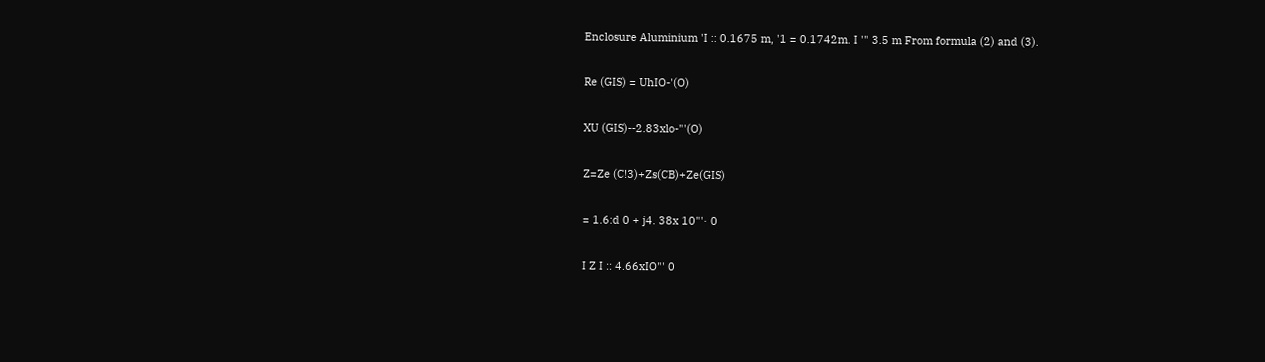Enclosure Aluminium 'I :: 0.1675 m, '1 = 0.1742m. I '" 3.5 m From formula (2) and (3).

Re (GIS) = UhIO-'(O)

XU (GIS)--2.83xlo-"'(O)

Z=Ze (C!3)+Zs(CB)+Ze(GIS)

= 1.6:d 0 + j4. 38x 10"'· 0

I Z I :: 4.66xIO"' 0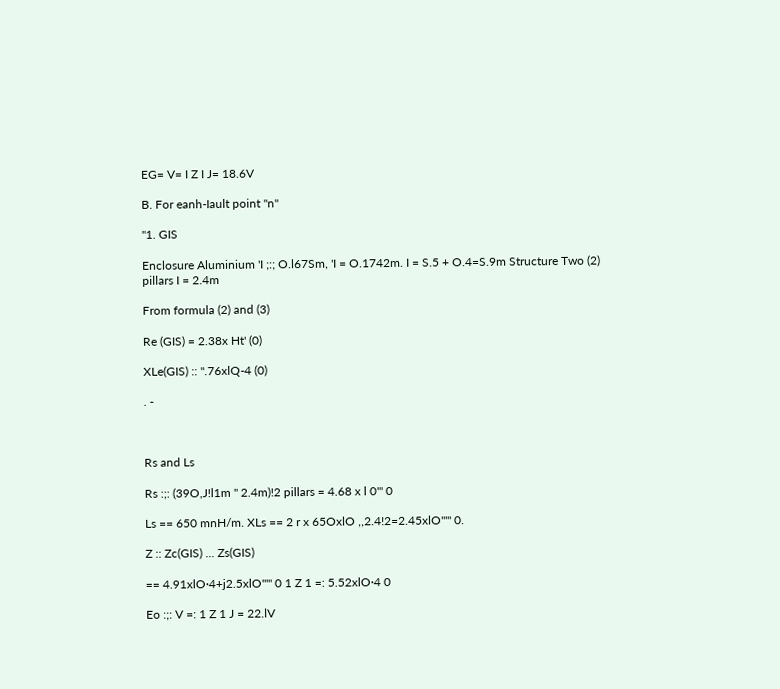EG= V= I Z I J= 18.6V

B. For eanh-Iault point "n"

"1. GIS

Enclosure Aluminium 'I ;:; O.l67Sm, 'I = O.1742m. I = S.5 + O.4=S.9m Structure Two (2) pillars I = 2.4m

From formula (2) and (3)

Re (GIS) = 2.38x Ht' (0)

XLe(GIS) :: ".76xlQ-4 (0)

. -



Rs and Ls

Rs :;: (39O,J!l1m " 2.4m)!2 pillars = 4.68 x l 0'" 0

Ls == 650 mnH/m. XLs == 2 r x 65OxlO ,,2.4!2=2.45xlO"'" 0.

Z :: Zc(GIS) ... Zs(GIS)

== 4.91xlO·4+j2.5xlO"'" 0 1 Z 1 =: 5.52xlO·4 0

Eo :;: V =: 1 Z 1 J = 22.lV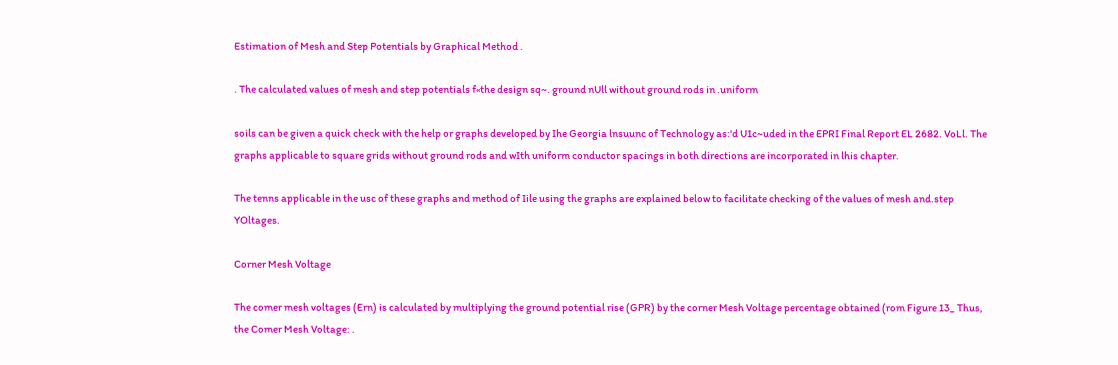Estimation of Mesh and Step Potentials by Graphical Method .

. The calculated values of mesh and step potentials f«the design sq~. ground nUll without ground rods in .uniform

soils can be given a quick check with the help or graphs developed by Ihe Georgia lnsuunc of Technology as:'d U1c~uded in the EPRI Final Report EL 2682. VoLl. The graphs applicable to square grids without ground rods and wIth uniform conductor spacings in both directions are incorporated in lhis chapter.

The tenns applicable in the usc of these graphs and method of Iile using the graphs are explained below to facilitate checking of the values of mesh and.step YOltages.

Corner Mesh Voltage

The comer mesh voltages (Ern) is calculated by multiplying the ground potential rise (GPR) by the corner Mesh Voltage percentage obtained (rom Figure 13_ Thus, the Comer Mesh Voltage: .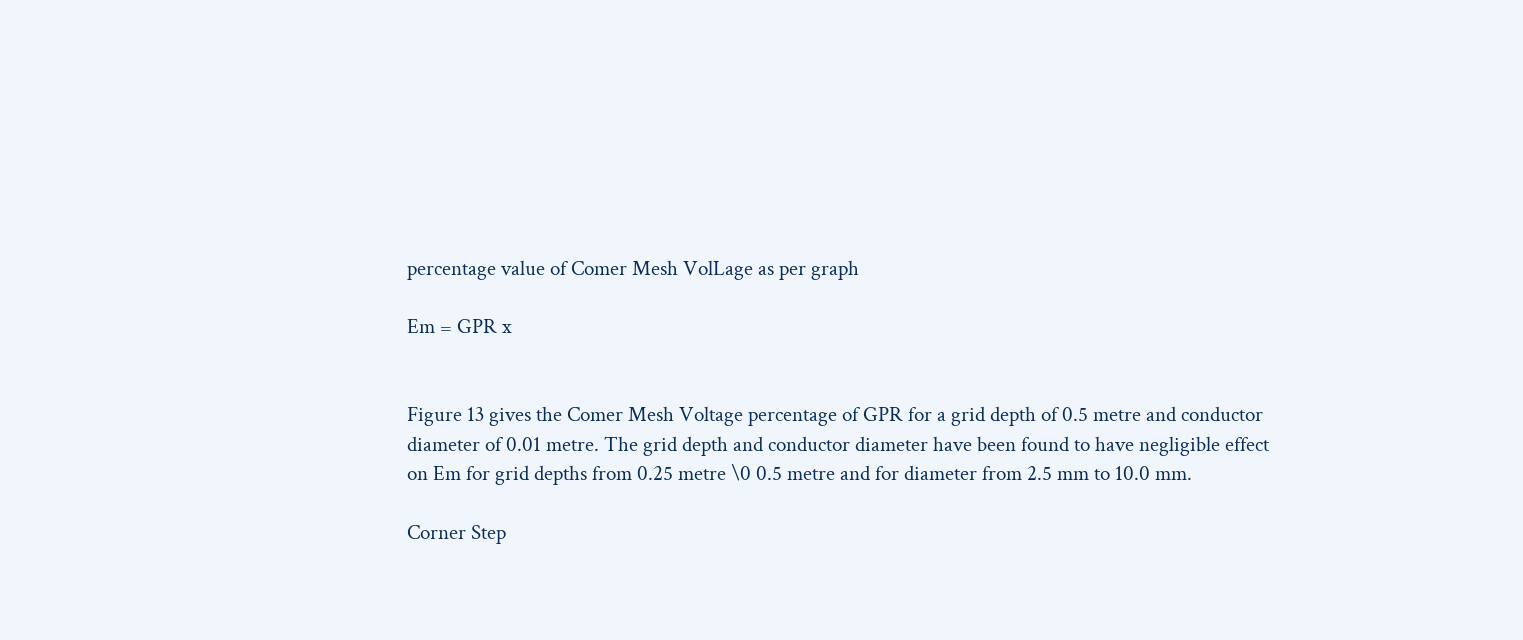percentage value of Comer Mesh VolLage as per graph

Em = GPR x


Figure 13 gives the Comer Mesh Voltage percentage of GPR for a grid depth of 0.5 metre and conductor diameter of 0.01 metre. The grid depth and conductor diameter have been found to have negligible effect on Em for grid depths from 0.25 metre \0 0.5 metre and for diameter from 2.5 mm to 10.0 mm.

Corner Step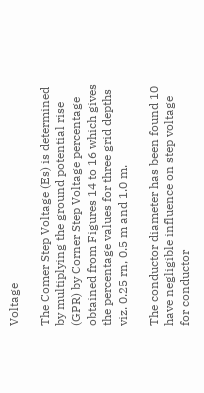Voltage

The Comer Step Voltage (Es) is determined by multiplying the ground potential rise (GPR) by Corner Step Voltage percentage obtained from Figures 14 to 16 which gives the percentage values for three grid depths viz. 0.25 rn, 0.5 m and 1.0 m.

The conductor diameter has been found 10 have negligible influence on step voltage for conductor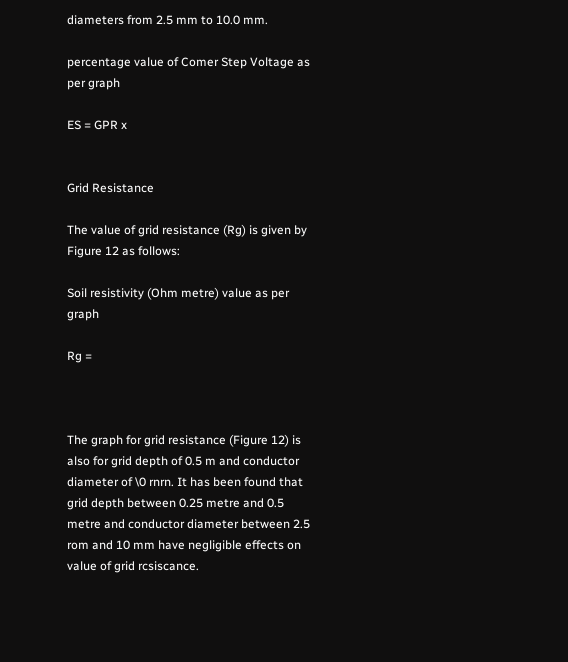diameters from 2.5 mm to 10.0 mm.

percentage value of Comer Step Voltage as per graph

ES = GPR x


Grid Resistance

The value of grid resistance (Rg) is given by Figure 12 as follows:

Soil resistivity (Ohm metre) value as per graph

Rg =



The graph for grid resistance (Figure 12) is also for grid depth of 0.5 m and conductor diameter of \0 rnrn. It has been found that grid depth between 0.25 metre and 0.5 metre and conductor diameter between 2.5 rom and 10 mm have negligible effects on value of grid rcsiscance.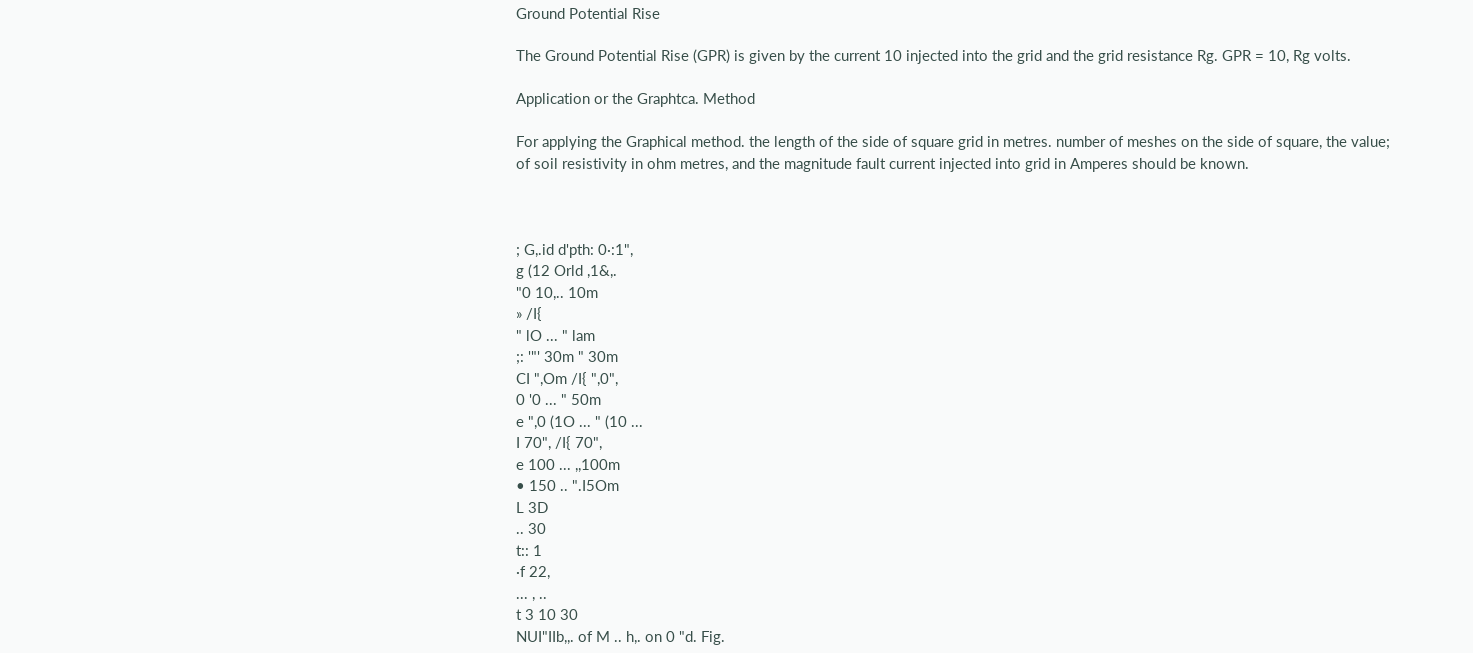Ground Potential Rise

The Ground Potential Rise (GPR) is given by the current 10 injected into the grid and the grid resistance Rg. GPR = 10, Rg volts.

Application or the Graphtca. Method

For applying the Graphical method. the length of the side of square grid in metres. number of meshes on the side of square, the value; of soil resistivity in ohm metres, and the magnitude fault current injected into grid in Amperes should be known.



; G,.id d'pth: 0·:1",
g (12 Orld ,1&,.
"0 10,.. 10m
» /I{
" lO ... " lam
;: '"' 30m " 30m
CI ",Om /I{ ",0",
0 '0 ... " 50m
e ",0 (1O ... " (10 ...
I 70", /I{ 70",
e 100 ... ,,100m
• 150 .. ".I5Om
L 3D
.. 30
t:: 1
·f 22,
... , ..
t 3 10 30
NUI"IIb,,. of M .. h,. on 0 "d. Fig.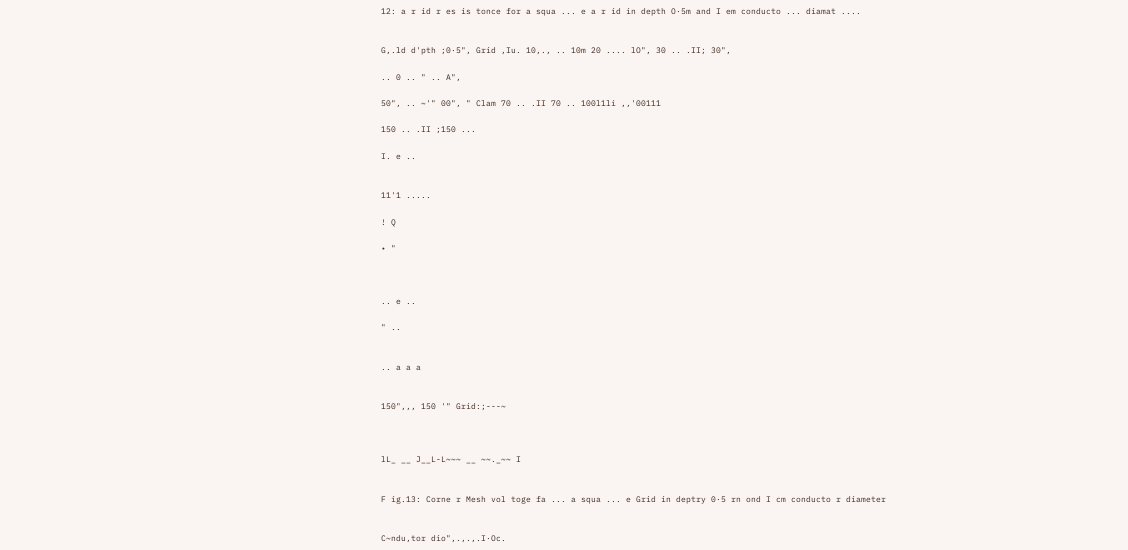12: a r id r es is tonce for a squa ... e a r id in depth O·5m and I em conducto ... diamat ....


G,.ld d'pth ;0·5", Grid ,Iu. 10,., .. 10m 20 .... lO", 30 .. .II; 30",

.. 0 .. " .. A",

50", .. ~'" 00", " Clam 70 .. .II 70 .. 100l1li ,,'00111

150 .. .II ;150 ...

I. e ..


11'1 .....

! Q

• "



.. e ..

" ..


.. a a a


150",,, 150 '" Grid:;---~



lL_ __ J__L-L~~~ __ ~~._~~ I


F ig.13: Corne r Mesh vol toge fa ... a squa ... e Grid in deptry 0·5 rn ond I cm conducto r diameter


C~ndu,tor dio",.,.,.I·Oc.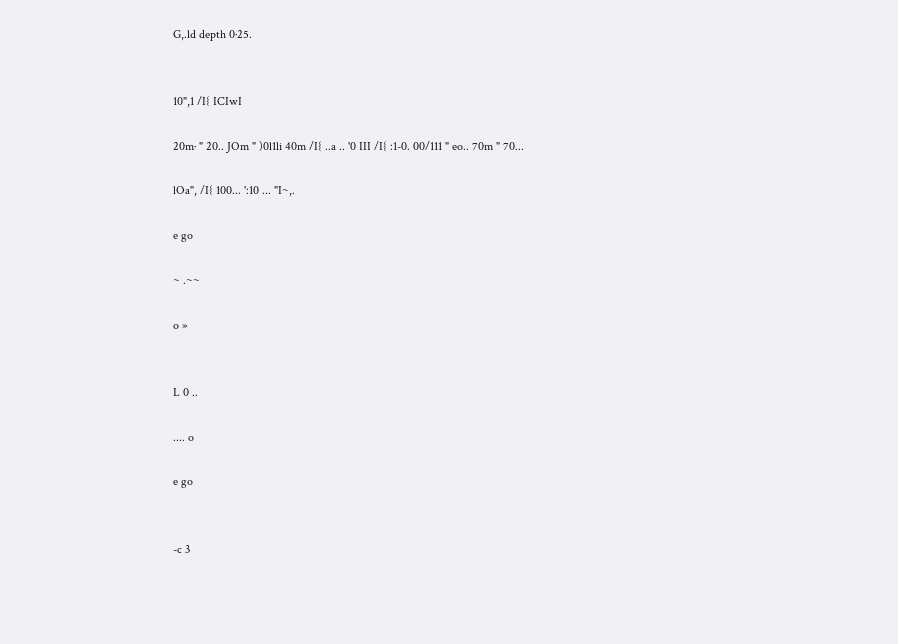G,.ld depth 0·25.


10",1 /I{ ICIwI

20m· " 20.. JOm " )0l1li 40m /I{ ..a .. '0 III /I{ :1-0. 00/111 " eo.. 70m " 70...

lOa", /I{ 100... ':10 ... "I~,.

e go

~ .~~

o »


L 0 ..

.... o

e go


-c 3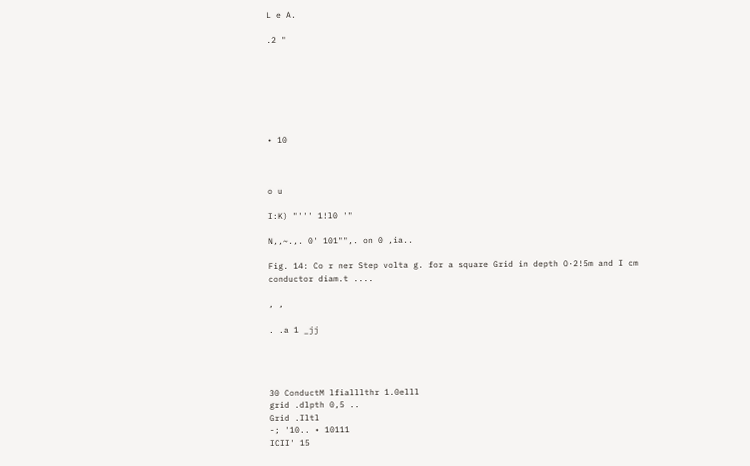L e A.

.2 "







• 10



o u

I:K) "''' 1!l0 '"

N,,~.,. 0' 101"",. on 0 ,ia..

Fig. 14: Co r ner Step volta g. for a square Grid in depth O·2!5m and I cm conductor diam.t ....

, ,

. .a 1 _jj




30 ConductM lfialllthr 1.0elll
grid .dlpth 0,5 ..
Grid .Iltl
-; '10.. • 10111
ICII' 15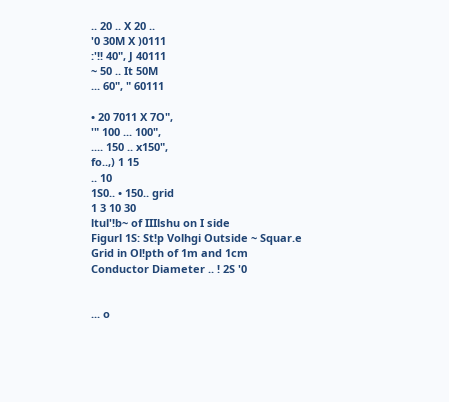.. 20 .. X 20 ..
'0 30M X )0111
:'!! 40", J 40111
~ 50 .. It 50M
... 60", " 60111

• 20 7011 X 7O",
'" 100 ... 100",
.... 150 .. x150",
fo..,) 1 15
.. 10
1S0.. • 150.. grid
1 3 10 30
ltul'!b~ of IIIlshu on I side
Figurl 1S: St!p Volhgi Outside ~ Squar.e
Grid in Ol!pth of 1m and 1cm
Conductor Diameter .. ! 2S '0


... o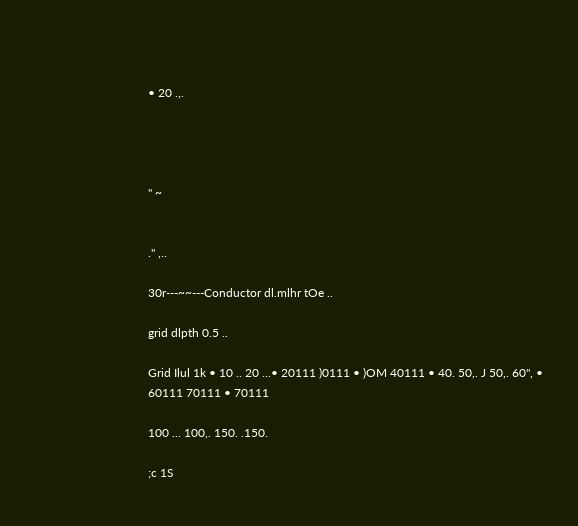• 20 .,.




" ~


." ,..

30r---~~---Conductor dl.mlhr tOe ..

grid dlpth 0.5 ..

Grid Ilul 1k • 10 .. 20 ...• 20111 )0111 • )OM 40111 • 40. 50,. J 50,. 60", • 60111 70111 • 70111

100 ... 100,. 150. .150.

;c 1S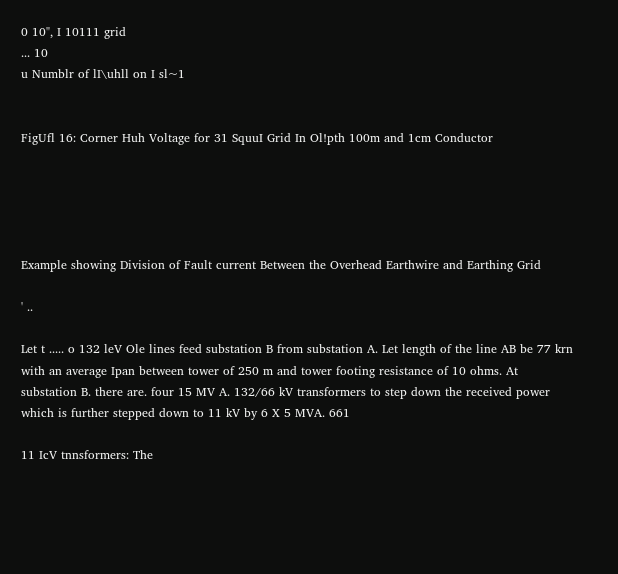0 10", I 10111 grid
... 10
u Numblr of lI\uhll on I sl~1


FigUfl 16: Corner Huh Voltage for 31 SquuI Grid In Ol!pth 100m and 1cm Conductor





Example showing Division of Fault current Between the Overhead Earthwire and Earthing Grid

' ..

Let t ..... o 132 leV Ole lines feed substation B from substation A. Let length of the line AB be 77 krn with an average Ipan between tower of 250 m and tower footing resistance of 10 ohms. At substation B. there are. four 15 MV A. 132/66 kV transformers to step down the received power which is further stepped down to 11 kV by 6 X 5 MVA. 661

11 IcV tnnsformers: The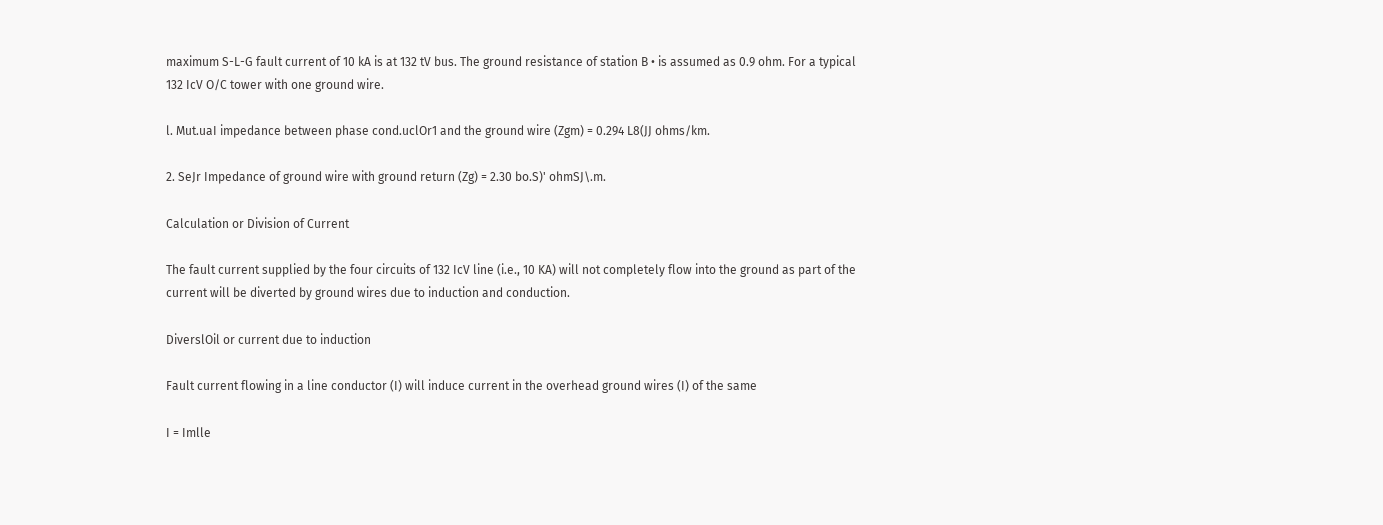maximum S-L-G fault current of 10 kA is at 132 tV bus. The ground resistance of station B • is assumed as 0.9 ohm. For a typical 132 IcV O/C tower with one ground wire.

l. Mut.uaI impedance between phase cond.uclOr1 and the ground wire (Zgm) = 0.294 L8(JJ ohms/km.

2. SeJr Impedance of ground wire with ground return (Zg) = 2.30 bo.S)' ohmSJ\.m.

Calculation or Division of Current

The fault current supplied by the four circuits of 132 IcV line (i.e., 10 KA) will not completely flow into the ground as part of the current will be diverted by ground wires due to induction and conduction.

DiverslOil or current due to induction

Fault current flowing in a line conductor (I) will induce current in the overhead ground wires (I) of the same

I = Imlle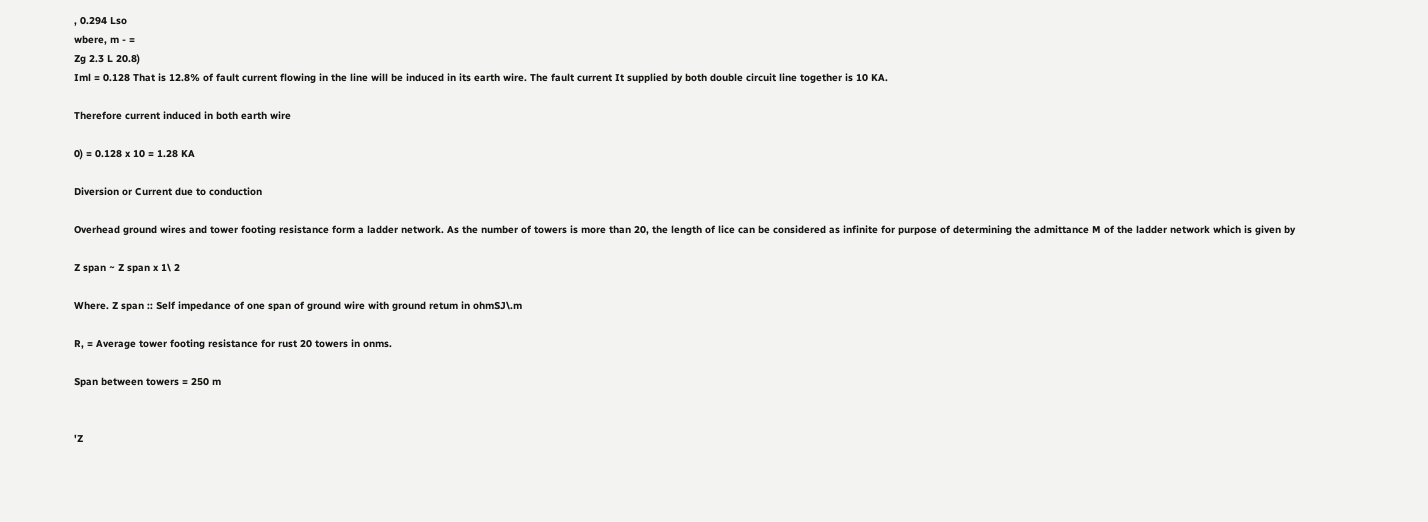, 0.294 Lso
wbere, m - =
Zg 2.3 L 20.8)
Iml = 0.128 That is 12.8% of fault current flowing in the line will be induced in its earth wire. The fault current It supplied by both double circuit line together is 10 KA.

Therefore current induced in both earth wire

0) = 0.128 x 10 = 1.28 KA

Diversion or Current due to conduction

Overhead ground wires and tower footing resistance form a ladder network. As the number of towers is more than 20, the length of lice can be considered as infinite for purpose of determining the admittance M of the ladder network which is given by

Z span ~ Z span x 1\ 2

Where. Z span :: Self impedance of one span of ground wire with ground retum in ohmSJ\.m

R, = Average tower footing resistance for rust 20 towers in onms.

Span between towers = 250 m


'Z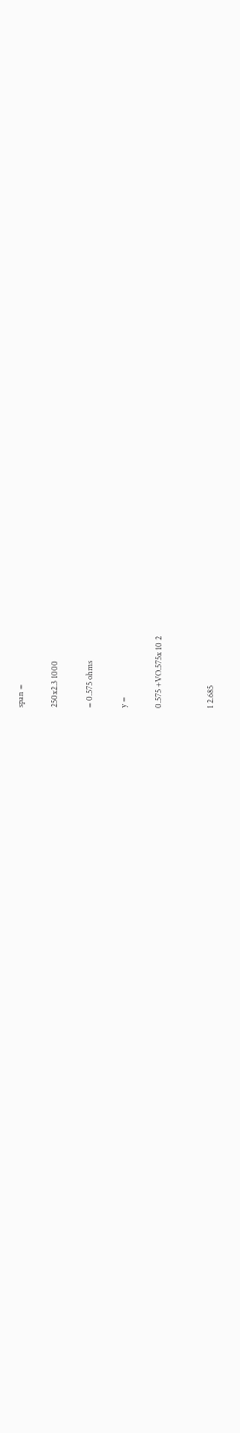span =

250x2.3 1000

= 0.575 ohms

y =

0.575 +VO.575x 10 2


1 2.685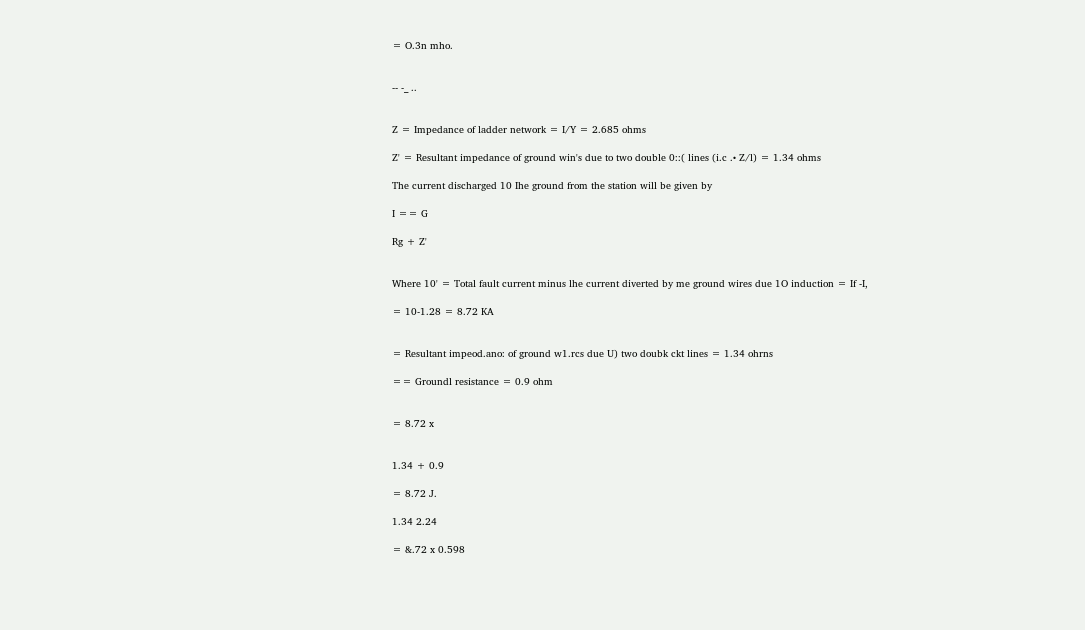= O.3n mho.


-- -_ ..


Z = Impedance of ladder network = I/Y = 2.685 ohms

Z' = Resultant impedance of ground win's due to two double 0::( lines (i.c .• Z/l) = 1.34 ohms

The current discharged 10 Ihe ground from the station will be given by

I == G

Rg + Z'


Where 10' = Total fault current minus lhe current diverted by me ground wires due 1O induction = If -I,

= 10-1.28 = 8.72 KA


= Resultant impeod.ano: of ground w1.rcs due U) two doubk ckt lines = 1.34 ohrns

== Groundl resistance = 0.9 ohm


= 8.72 x


1.34 + 0.9

= 8.72 J.

1.34 2.24

= &.72 x 0.598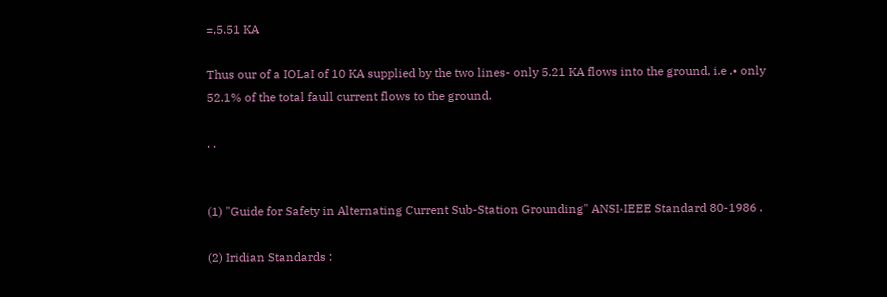=,5.51 KA

Thus our of a IOLaI of 10 KA supplied by the two lines- only 5.21 KA flows into the ground, i.e .• only 52.1% of the total faull current flows to the ground.

. .


(1) "Guide for Safety in Alternating Current Sub-Station Grounding" ANSI·IEEE Standard 80-1986 .

(2) Iridian Standards :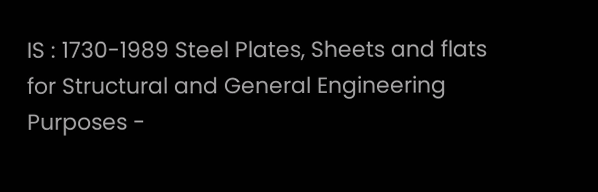IS : 1730-1989 Steel Plates, Sheets and flats for Structural and General Engineering Purposes -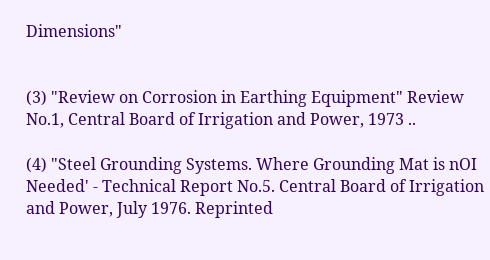Dimensions"


(3) "Review on Corrosion in Earthing Equipment" Review No.1, Central Board of Irrigation and Power, 1973 ..

(4) "Steel Grounding Systems. Where Grounding Mat is nOI Needed' - Technical Report No.5. Central Board of Irrigation and Power, July 1976. Reprinted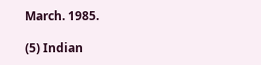March. 1985.

(5) Indian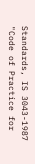Standards, IS 3043-1987 "Code of Practice for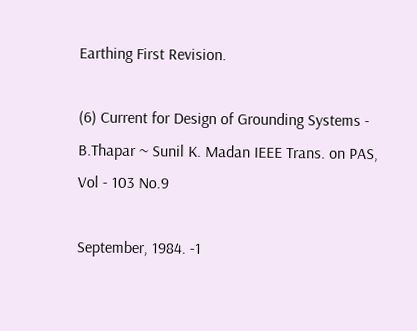Earthing First Revision.

(6) Current for Design of Grounding Systems - B.Thapar ~ Sunil K. Madan IEEE Trans. on PAS, Vol - 103 No.9

September, 1984. -1